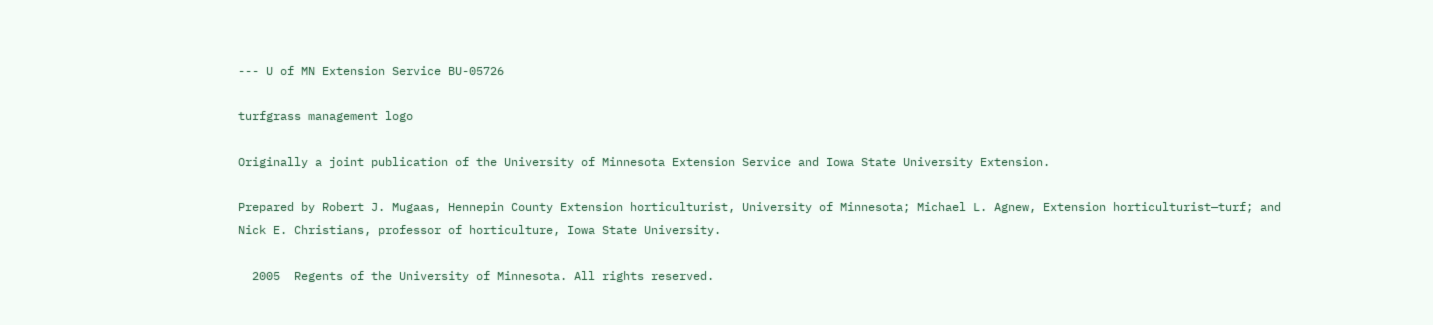--- U of MN Extension Service BU-05726

turfgrass management logo

Originally a joint publication of the University of Minnesota Extension Service and Iowa State University Extension.

Prepared by Robert J. Mugaas, Hennepin County Extension horticulturist, University of Minnesota; Michael L. Agnew, Extension horticulturist—turf; and Nick E. Christians, professor of horticulture, Iowa State University.

  2005  Regents of the University of Minnesota. All rights reserved.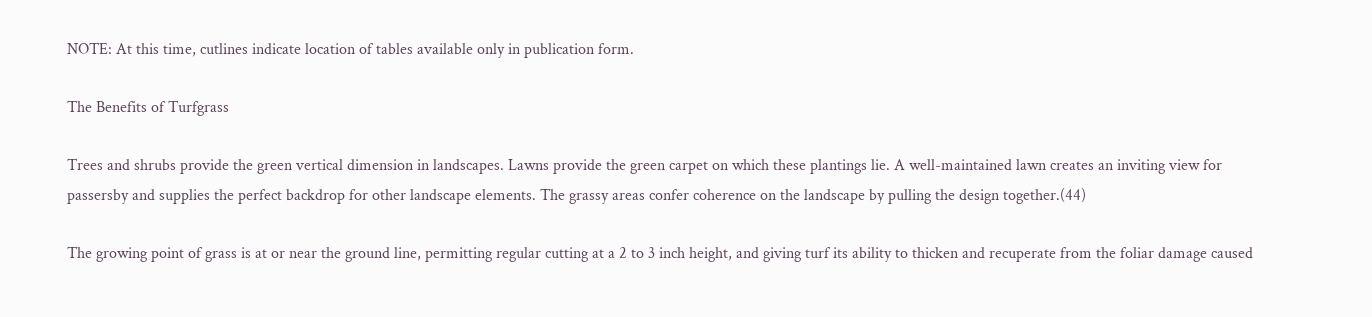NOTE: At this time, cutlines indicate location of tables available only in publication form.

The Benefits of Turfgrass

Trees and shrubs provide the green vertical dimension in landscapes. Lawns provide the green carpet on which these plantings lie. A well-maintained lawn creates an inviting view for passersby and supplies the perfect backdrop for other landscape elements. The grassy areas confer coherence on the landscape by pulling the design together.(44)

The growing point of grass is at or near the ground line, permitting regular cutting at a 2 to 3 inch height, and giving turf its ability to thicken and recuperate from the foliar damage caused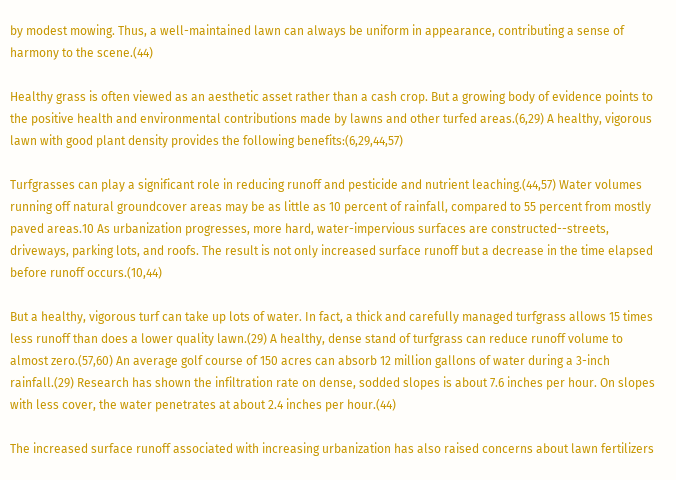by modest mowing. Thus, a well-maintained lawn can always be uniform in appearance, contributing a sense of harmony to the scene.(44)

Healthy grass is often viewed as an aesthetic asset rather than a cash crop. But a growing body of evidence points to the positive health and environmental contributions made by lawns and other turfed areas.(6,29) A healthy, vigorous lawn with good plant density provides the following benefits:(6,29,44,57)

Turfgrasses can play a significant role in reducing runoff and pesticide and nutrient leaching.(44,57) Water volumes running off natural groundcover areas may be as little as 10 percent of rainfall, compared to 55 percent from mostly paved areas.10 As urbanization progresses, more hard, water-impervious surfaces are constructed--streets, driveways, parking lots, and roofs. The result is not only increased surface runoff but a decrease in the time elapsed before runoff occurs.(10,44)

But a healthy, vigorous turf can take up lots of water. In fact, a thick and carefully managed turfgrass allows 15 times less runoff than does a lower quality lawn.(29) A healthy, dense stand of turfgrass can reduce runoff volume to almost zero.(57,60) An average golf course of 150 acres can absorb 12 million gallons of water during a 3-inch rainfall.(29) Research has shown the infiltration rate on dense, sodded slopes is about 7.6 inches per hour. On slopes with less cover, the water penetrates at about 2.4 inches per hour.(44)

The increased surface runoff associated with increasing urbanization has also raised concerns about lawn fertilizers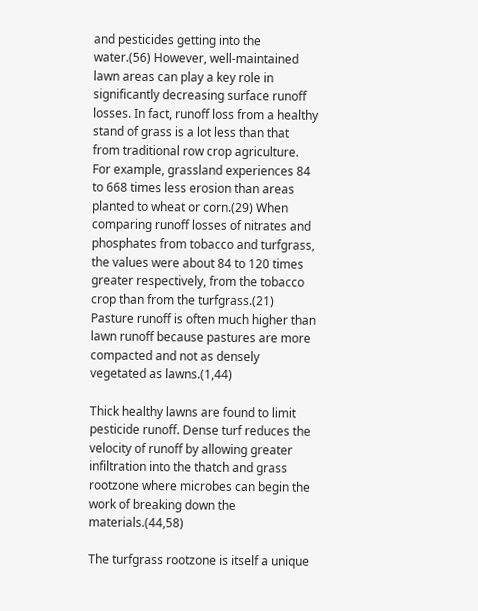and pesticides getting into the water.(56) However, well-maintained lawn areas can play a key role in significantly decreasing surface runoff losses. In fact, runoff loss from a healthy stand of grass is a lot less than that from traditional row crop agriculture. For example, grassland experiences 84 to 668 times less erosion than areas planted to wheat or corn.(29) When comparing runoff losses of nitrates and phosphates from tobacco and turfgrass, the values were about 84 to 120 times greater respectively, from the tobacco crop than from the turfgrass.(21) Pasture runoff is often much higher than lawn runoff because pastures are more compacted and not as densely vegetated as lawns.(1,44)

Thick healthy lawns are found to limit pesticide runoff. Dense turf reduces the velocity of runoff by allowing greater infiltration into the thatch and grass rootzone where microbes can begin the work of breaking down the materials.(44,58)

The turfgrass rootzone is itself a unique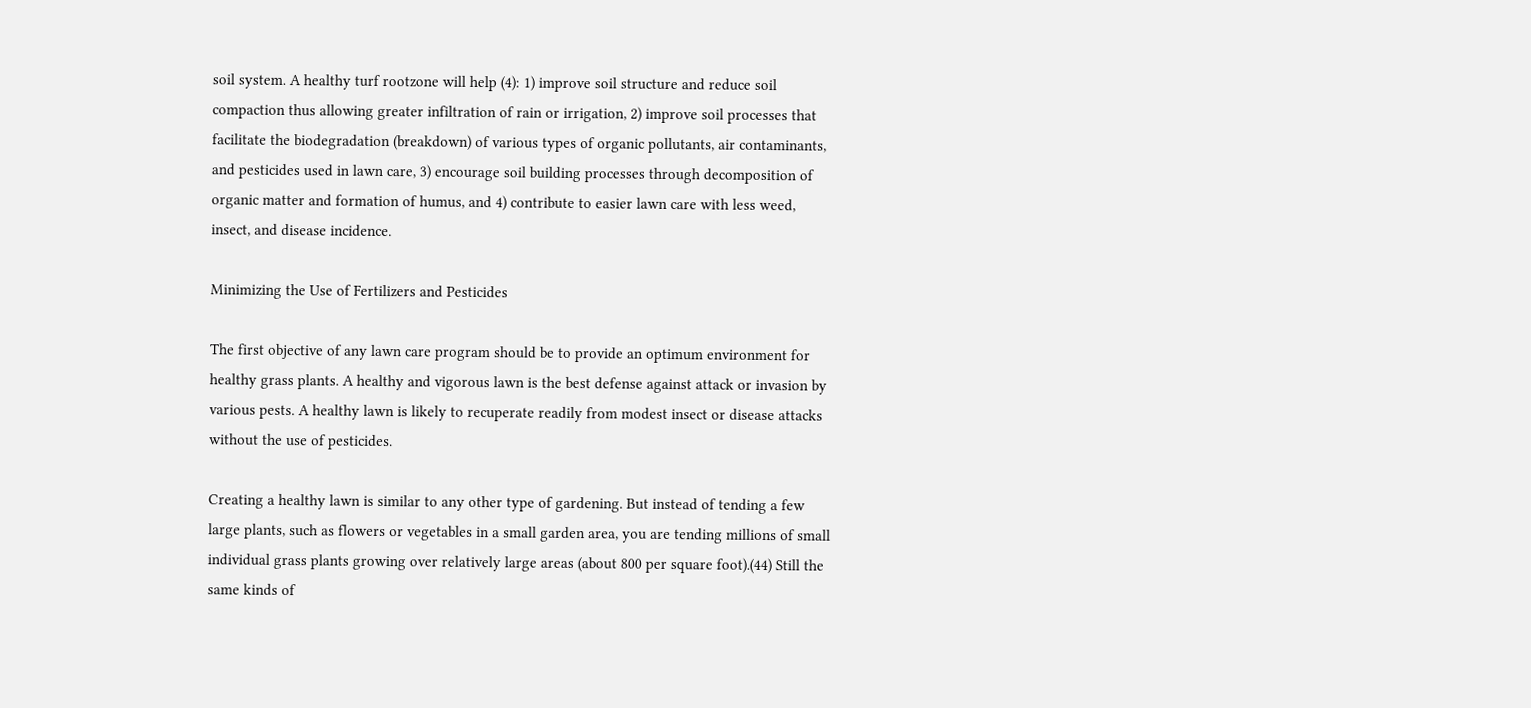soil system. A healthy turf rootzone will help (4): 1) improve soil structure and reduce soil compaction thus allowing greater infiltration of rain or irrigation, 2) improve soil processes that facilitate the biodegradation (breakdown) of various types of organic pollutants, air contaminants, and pesticides used in lawn care, 3) encourage soil building processes through decomposition of organic matter and formation of humus, and 4) contribute to easier lawn care with less weed, insect, and disease incidence.

Minimizing the Use of Fertilizers and Pesticides

The first objective of any lawn care program should be to provide an optimum environment for healthy grass plants. A healthy and vigorous lawn is the best defense against attack or invasion by various pests. A healthy lawn is likely to recuperate readily from modest insect or disease attacks without the use of pesticides.

Creating a healthy lawn is similar to any other type of gardening. But instead of tending a few large plants, such as flowers or vegetables in a small garden area, you are tending millions of small individual grass plants growing over relatively large areas (about 800 per square foot).(44) Still the same kinds of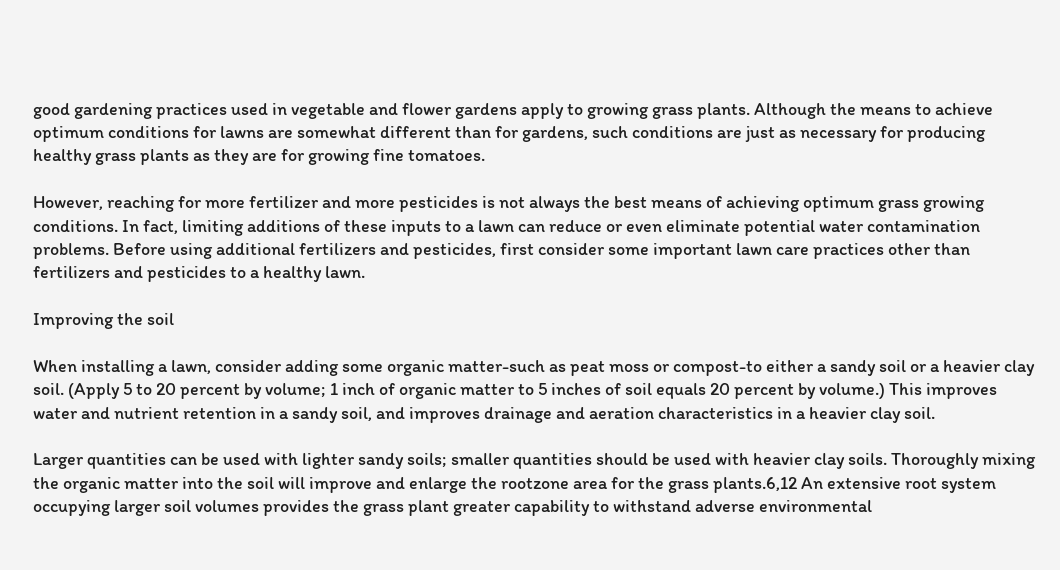good gardening practices used in vegetable and flower gardens apply to growing grass plants. Although the means to achieve optimum conditions for lawns are somewhat different than for gardens, such conditions are just as necessary for producing healthy grass plants as they are for growing fine tomatoes.

However, reaching for more fertilizer and more pesticides is not always the best means of achieving optimum grass growing conditions. In fact, limiting additions of these inputs to a lawn can reduce or even eliminate potential water contamination problems. Before using additional fertilizers and pesticides, first consider some important lawn care practices other than fertilizers and pesticides to a healthy lawn.

Improving the soil

When installing a lawn, consider adding some organic matter-such as peat moss or compost-to either a sandy soil or a heavier clay soil. (Apply 5 to 20 percent by volume; 1 inch of organic matter to 5 inches of soil equals 20 percent by volume.) This improves water and nutrient retention in a sandy soil, and improves drainage and aeration characteristics in a heavier clay soil.

Larger quantities can be used with lighter sandy soils; smaller quantities should be used with heavier clay soils. Thoroughly mixing the organic matter into the soil will improve and enlarge the rootzone area for the grass plants.6,12 An extensive root system occupying larger soil volumes provides the grass plant greater capability to withstand adverse environmental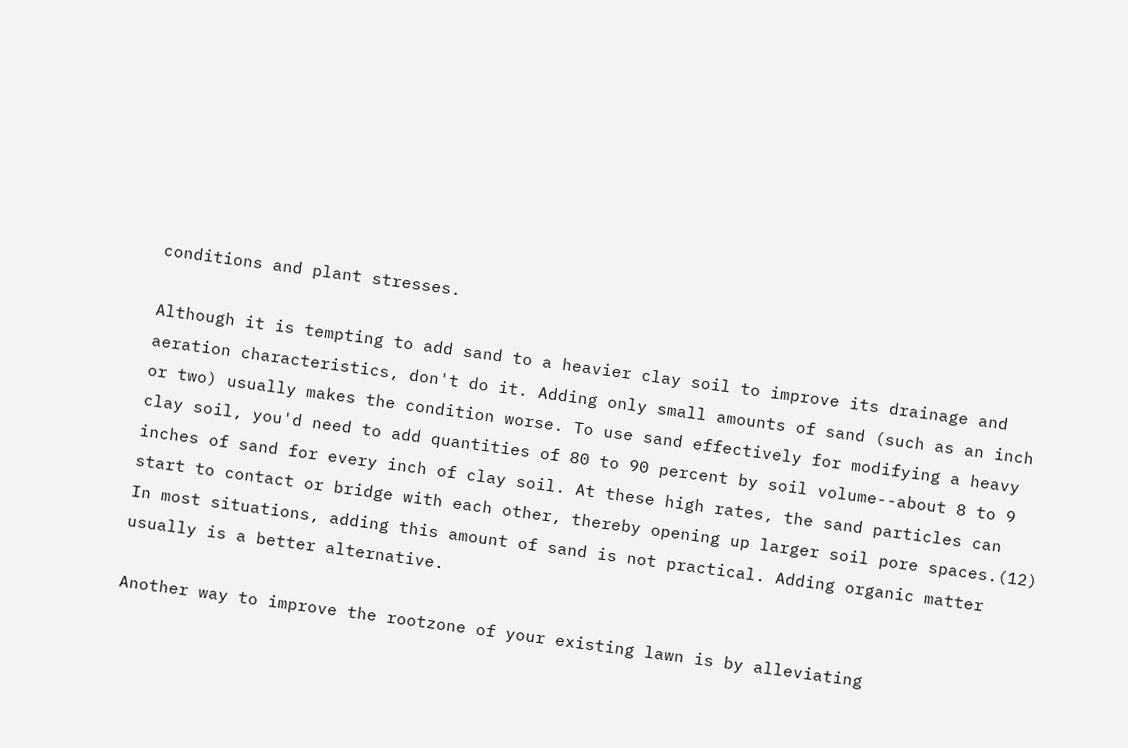conditions and plant stresses.

Although it is tempting to add sand to a heavier clay soil to improve its drainage and aeration characteristics, don't do it. Adding only small amounts of sand (such as an inch or two) usually makes the condition worse. To use sand effectively for modifying a heavy clay soil, you'd need to add quantities of 80 to 90 percent by soil volume--about 8 to 9 inches of sand for every inch of clay soil. At these high rates, the sand particles can start to contact or bridge with each other, thereby opening up larger soil pore spaces.(12) In most situations, adding this amount of sand is not practical. Adding organic matter usually is a better alternative.

Another way to improve the rootzone of your existing lawn is by alleviating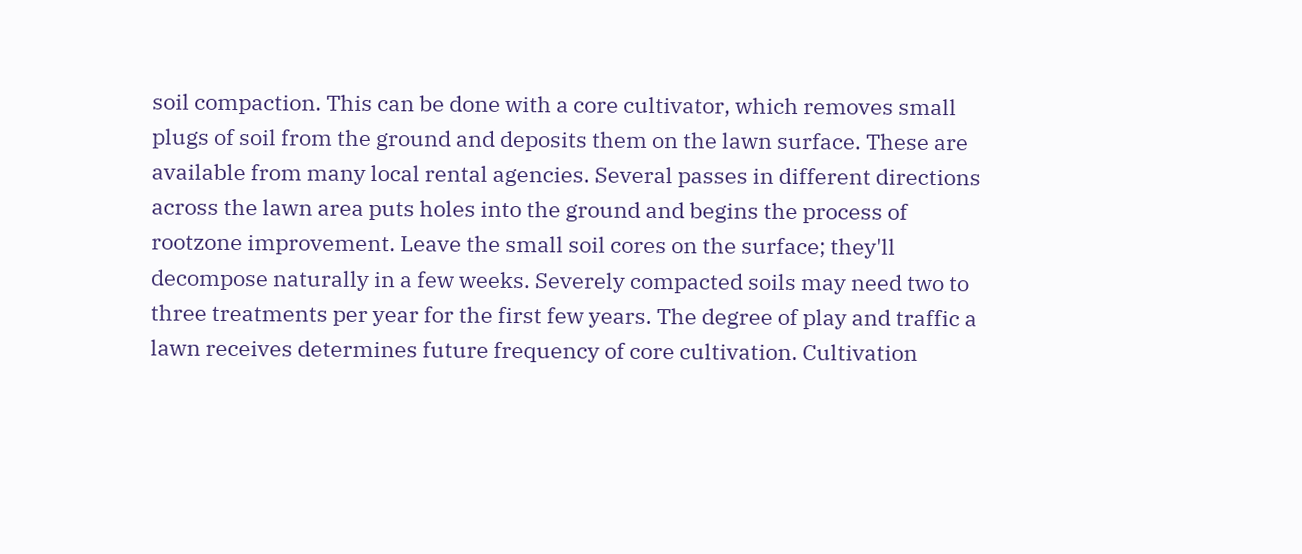soil compaction. This can be done with a core cultivator, which removes small plugs of soil from the ground and deposits them on the lawn surface. These are available from many local rental agencies. Several passes in different directions across the lawn area puts holes into the ground and begins the process of rootzone improvement. Leave the small soil cores on the surface; they'll decompose naturally in a few weeks. Severely compacted soils may need two to three treatments per year for the first few years. The degree of play and traffic a lawn receives determines future frequency of core cultivation. Cultivation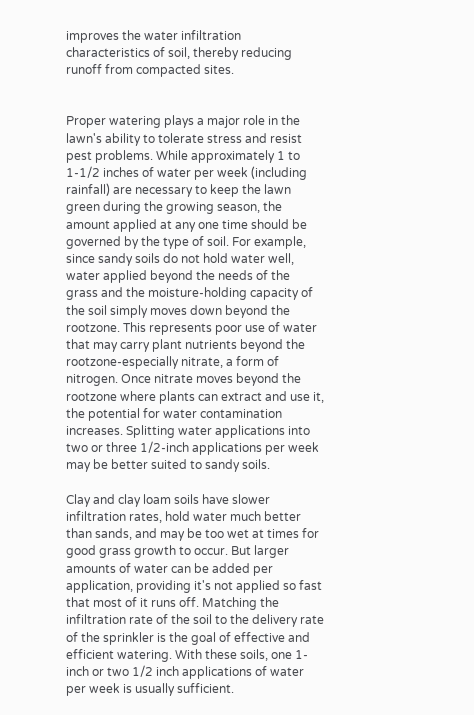improves the water infiltration characteristics of soil, thereby reducing runoff from compacted sites.


Proper watering plays a major role in the lawn's ability to tolerate stress and resist pest problems. While approximately 1 to 1-1/2 inches of water per week (including rainfall) are necessary to keep the lawn green during the growing season, the amount applied at any one time should be governed by the type of soil. For example, since sandy soils do not hold water well, water applied beyond the needs of the grass and the moisture-holding capacity of the soil simply moves down beyond the rootzone. This represents poor use of water that may carry plant nutrients beyond the rootzone-especially nitrate, a form of nitrogen. Once nitrate moves beyond the rootzone where plants can extract and use it, the potential for water contamination increases. Splitting water applications into two or three 1/2-inch applications per week may be better suited to sandy soils.

Clay and clay loam soils have slower infiltration rates, hold water much better than sands, and may be too wet at times for good grass growth to occur. But larger amounts of water can be added per application, providing it's not applied so fast that most of it runs off. Matching the infiltration rate of the soil to the delivery rate of the sprinkler is the goal of effective and efficient watering. With these soils, one 1-inch or two 1/2 inch applications of water per week is usually sufficient.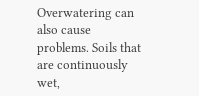Overwatering can also cause problems. Soils that are continuously wet,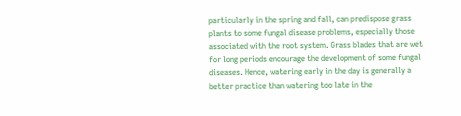particularly in the spring and fall, can predispose grass plants to some fungal disease problems, especially those associated with the root system. Grass blades that are wet for long periods encourage the development of some fungal diseases. Hence, watering early in the day is generally a better practice than watering too late in the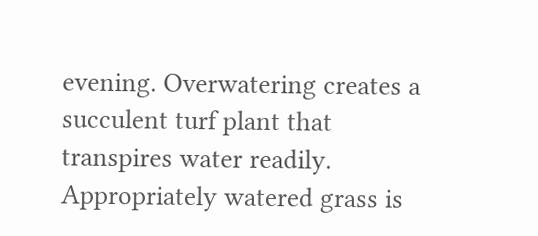evening. Overwatering creates a succulent turf plant that transpires water readily. Appropriately watered grass is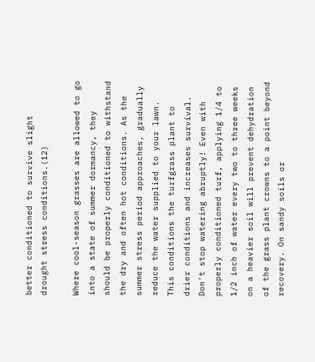better conditioned to survive slight drought stress conditions.(12)

Where cool-season grasses are allowed to go into a state of summer dormancy, they should be properly conditioned to withstand the dry and often hot conditions. As the summer stress period approaches, gradually reduce the water supplied to your lawn. This conditions the turfgrass plant to drier conditions and increases survival. Don't stop watering abruptly! Even with properly conditioned turf, applying 1/4 to 1/2 inch of water every two to three weeks on a heavier soil will prevent dehydration of the grass plant crowns to a point beyond recovery. On sandy soils or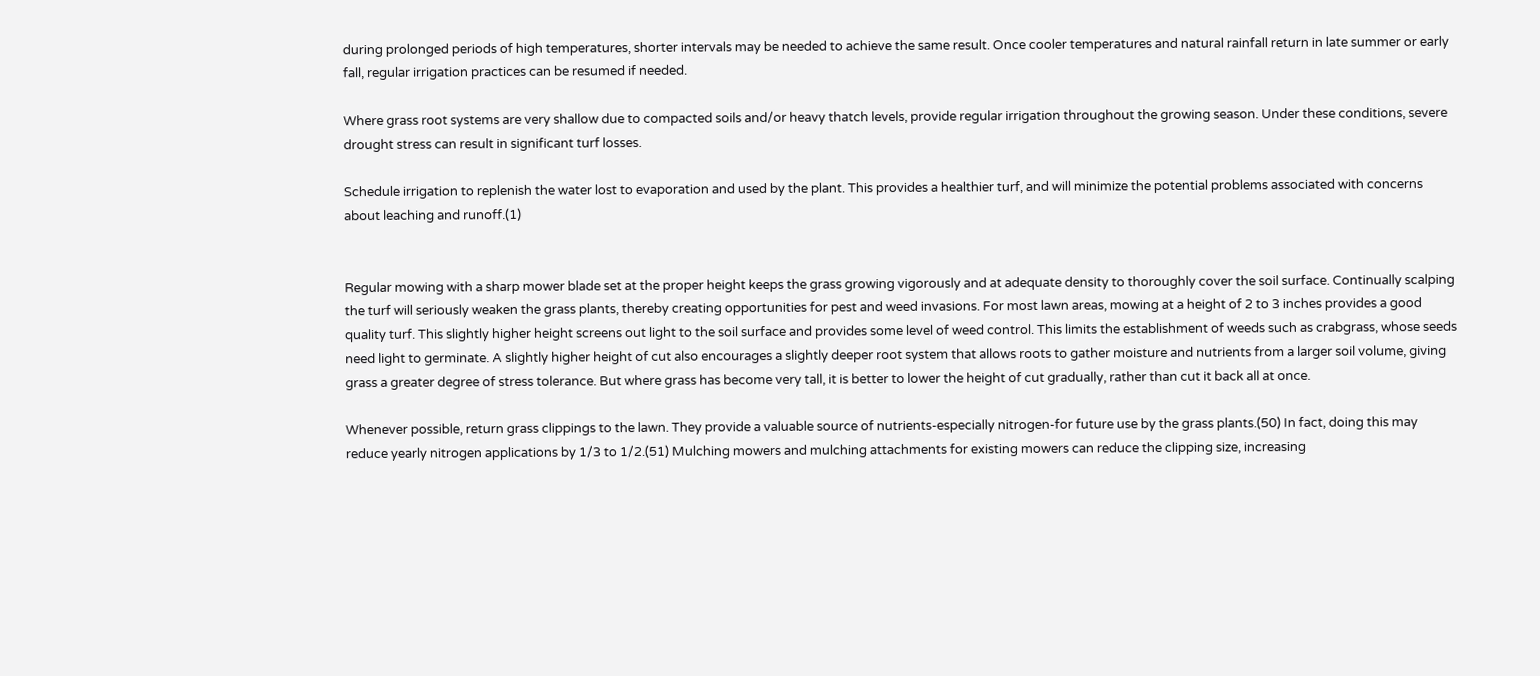during prolonged periods of high temperatures, shorter intervals may be needed to achieve the same result. Once cooler temperatures and natural rainfall return in late summer or early fall, regular irrigation practices can be resumed if needed.

Where grass root systems are very shallow due to compacted soils and/or heavy thatch levels, provide regular irrigation throughout the growing season. Under these conditions, severe drought stress can result in significant turf losses.

Schedule irrigation to replenish the water lost to evaporation and used by the plant. This provides a healthier turf, and will minimize the potential problems associated with concerns about leaching and runoff.(1)


Regular mowing with a sharp mower blade set at the proper height keeps the grass growing vigorously and at adequate density to thoroughly cover the soil surface. Continually scalping the turf will seriously weaken the grass plants, thereby creating opportunities for pest and weed invasions. For most lawn areas, mowing at a height of 2 to 3 inches provides a good quality turf. This slightly higher height screens out light to the soil surface and provides some level of weed control. This limits the establishment of weeds such as crabgrass, whose seeds need light to germinate. A slightly higher height of cut also encourages a slightly deeper root system that allows roots to gather moisture and nutrients from a larger soil volume, giving grass a greater degree of stress tolerance. But where grass has become very tall, it is better to lower the height of cut gradually, rather than cut it back all at once.

Whenever possible, return grass clippings to the lawn. They provide a valuable source of nutrients-especially nitrogen-for future use by the grass plants.(50) In fact, doing this may reduce yearly nitrogen applications by 1/3 to 1/2.(51) Mulching mowers and mulching attachments for existing mowers can reduce the clipping size, increasing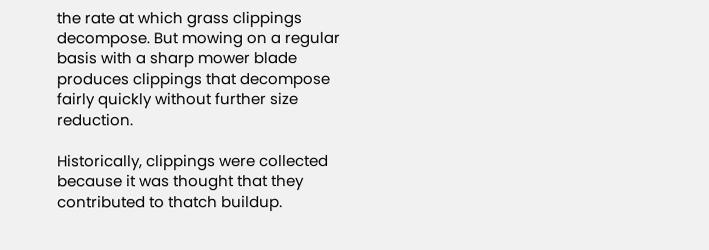the rate at which grass clippings decompose. But mowing on a regular basis with a sharp mower blade produces clippings that decompose fairly quickly without further size reduction.

Historically, clippings were collected because it was thought that they contributed to thatch buildup.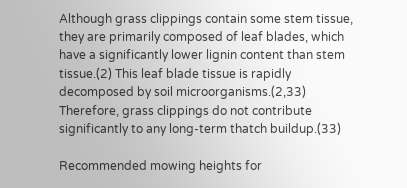Although grass clippings contain some stem tissue, they are primarily composed of leaf blades, which have a significantly lower lignin content than stem tissue.(2) This leaf blade tissue is rapidly decomposed by soil microorganisms.(2,33) Therefore, grass clippings do not contribute significantly to any long-term thatch buildup.(33)

Recommended mowing heights for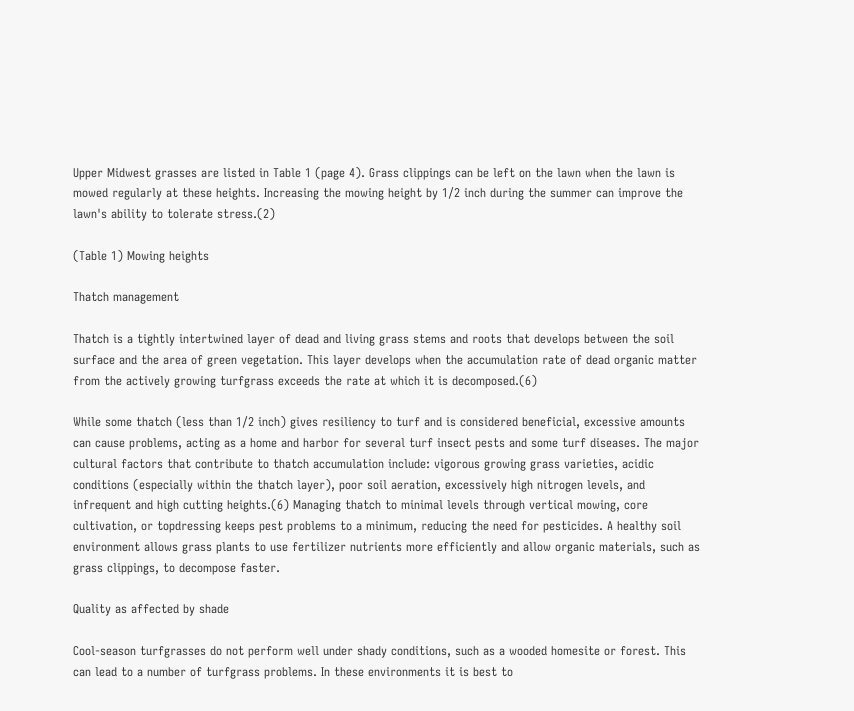Upper Midwest grasses are listed in Table 1 (page 4). Grass clippings can be left on the lawn when the lawn is mowed regularly at these heights. Increasing the mowing height by 1/2 inch during the summer can improve the lawn's ability to tolerate stress.(2)

(Table 1) Mowing heights

Thatch management

Thatch is a tightly intertwined layer of dead and living grass stems and roots that develops between the soil surface and the area of green vegetation. This layer develops when the accumulation rate of dead organic matter from the actively growing turfgrass exceeds the rate at which it is decomposed.(6)

While some thatch (less than 1/2 inch) gives resiliency to turf and is considered beneficial, excessive amounts can cause problems, acting as a home and harbor for several turf insect pests and some turf diseases. The major cultural factors that contribute to thatch accumulation include: vigorous growing grass varieties, acidic conditions (especially within the thatch layer), poor soil aeration, excessively high nitrogen levels, and infrequent and high cutting heights.(6) Managing thatch to minimal levels through vertical mowing, core cultivation, or topdressing keeps pest problems to a minimum, reducing the need for pesticides. A healthy soil environment allows grass plants to use fertilizer nutrients more efficiently and allow organic materials, such as grass clippings, to decompose faster.

Quality as affected by shade

Cool-season turfgrasses do not perform well under shady conditions, such as a wooded homesite or forest. This can lead to a number of turfgrass problems. In these environments it is best to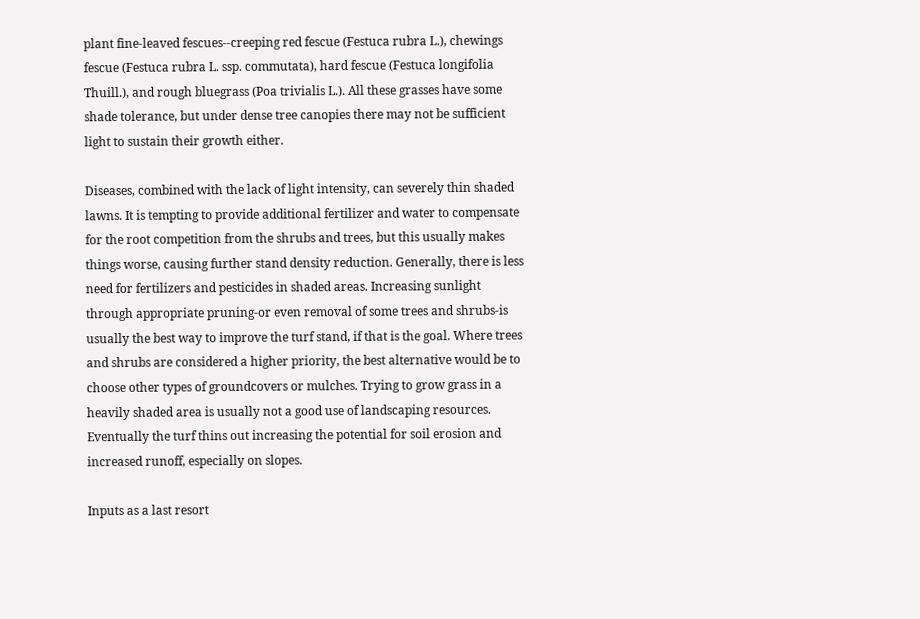plant fine-leaved fescues--creeping red fescue (Festuca rubra L.), chewings fescue (Festuca rubra L. ssp. commutata), hard fescue (Festuca longifolia Thuill.), and rough bluegrass (Poa trivialis L.). All these grasses have some shade tolerance, but under dense tree canopies there may not be sufficient light to sustain their growth either.

Diseases, combined with the lack of light intensity, can severely thin shaded lawns. It is tempting to provide additional fertilizer and water to compensate for the root competition from the shrubs and trees, but this usually makes things worse, causing further stand density reduction. Generally, there is less need for fertilizers and pesticides in shaded areas. Increasing sunlight through appropriate pruning-or even removal of some trees and shrubs-is usually the best way to improve the turf stand, if that is the goal. Where trees and shrubs are considered a higher priority, the best alternative would be to choose other types of groundcovers or mulches. Trying to grow grass in a heavily shaded area is usually not a good use of landscaping resources. Eventually the turf thins out increasing the potential for soil erosion and increased runoff, especially on slopes.

Inputs as a last resort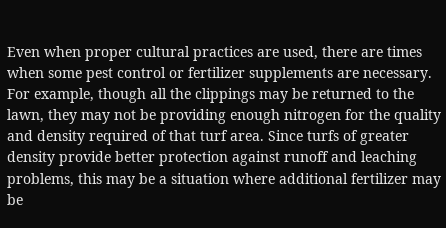Even when proper cultural practices are used, there are times when some pest control or fertilizer supplements are necessary. For example, though all the clippings may be returned to the lawn, they may not be providing enough nitrogen for the quality and density required of that turf area. Since turfs of greater density provide better protection against runoff and leaching problems, this may be a situation where additional fertilizer may be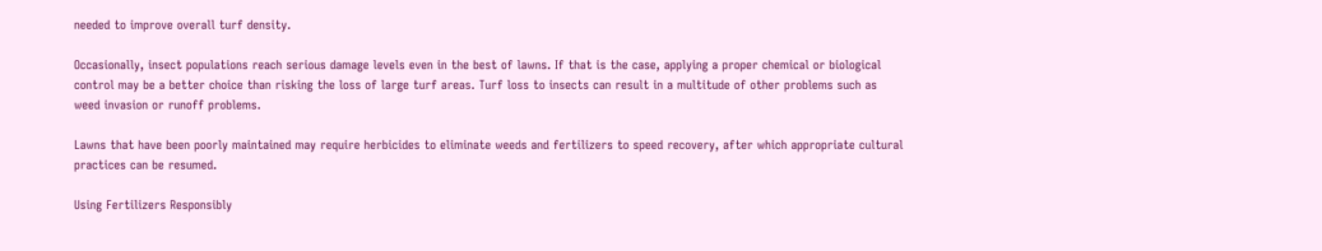needed to improve overall turf density.

Occasionally, insect populations reach serious damage levels even in the best of lawns. If that is the case, applying a proper chemical or biological control may be a better choice than risking the loss of large turf areas. Turf loss to insects can result in a multitude of other problems such as weed invasion or runoff problems.

Lawns that have been poorly maintained may require herbicides to eliminate weeds and fertilizers to speed recovery, after which appropriate cultural practices can be resumed.

Using Fertilizers Responsibly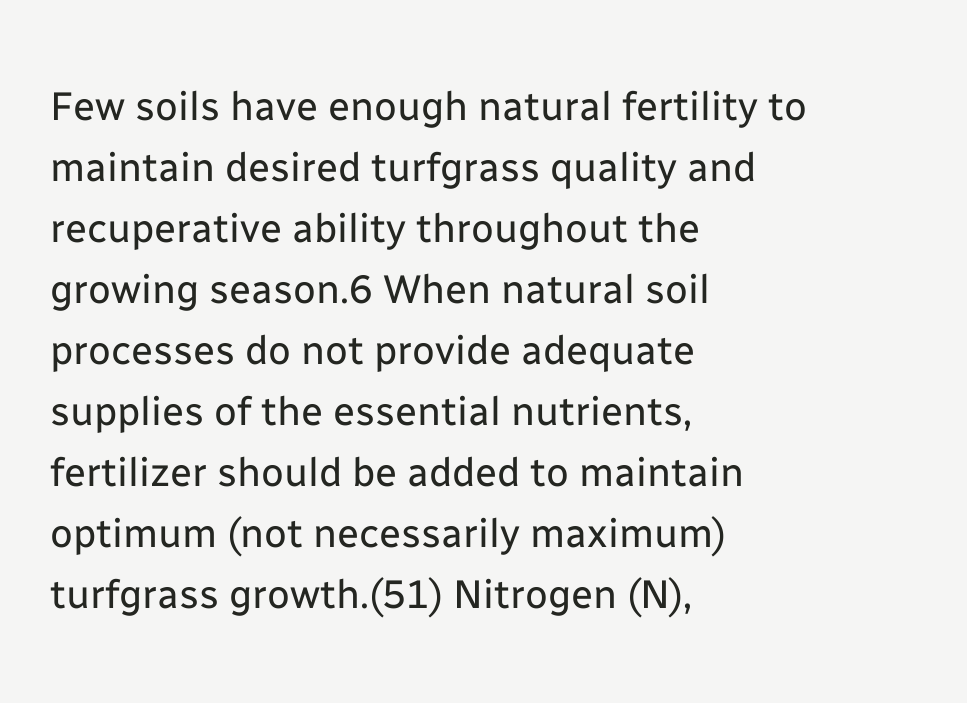Few soils have enough natural fertility to maintain desired turfgrass quality and recuperative ability throughout the growing season.6 When natural soil processes do not provide adequate supplies of the essential nutrients, fertilizer should be added to maintain optimum (not necessarily maximum) turfgrass growth.(51) Nitrogen (N),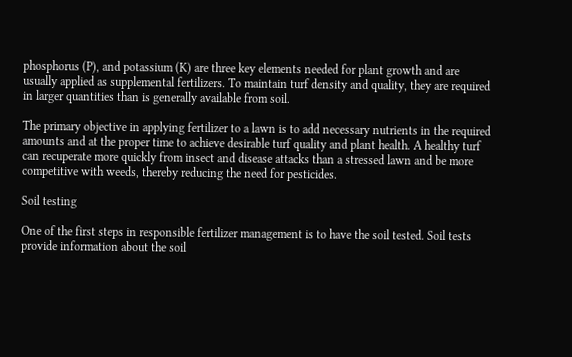phosphorus (P), and potassium (K) are three key elements needed for plant growth and are usually applied as supplemental fertilizers. To maintain turf density and quality, they are required in larger quantities than is generally available from soil.

The primary objective in applying fertilizer to a lawn is to add necessary nutrients in the required amounts and at the proper time to achieve desirable turf quality and plant health. A healthy turf can recuperate more quickly from insect and disease attacks than a stressed lawn and be more competitive with weeds, thereby reducing the need for pesticides.

Soil testing

One of the first steps in responsible fertilizer management is to have the soil tested. Soil tests provide information about the soil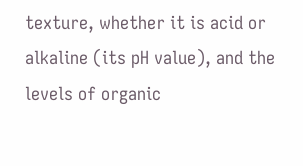texture, whether it is acid or alkaline (its pH value), and the levels of organic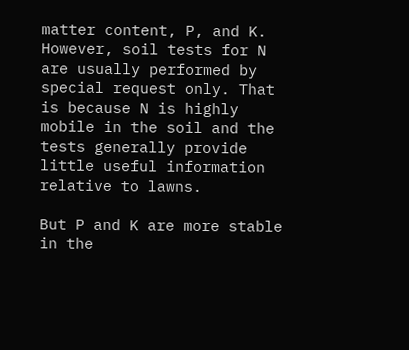matter content, P, and K. However, soil tests for N are usually performed by special request only. That is because N is highly mobile in the soil and the tests generally provide little useful information relative to lawns.

But P and K are more stable in the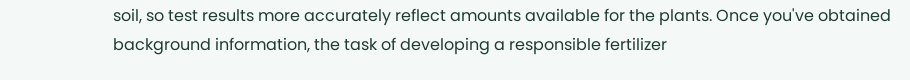soil, so test results more accurately reflect amounts available for the plants. Once you've obtained background information, the task of developing a responsible fertilizer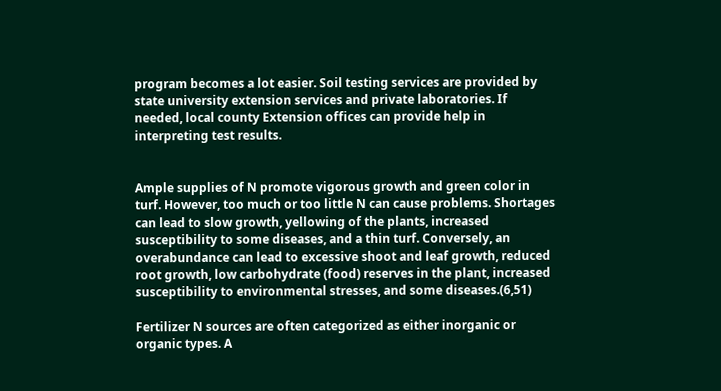program becomes a lot easier. Soil testing services are provided by state university extension services and private laboratories. If needed, local county Extension offices can provide help in interpreting test results.


Ample supplies of N promote vigorous growth and green color in turf. However, too much or too little N can cause problems. Shortages can lead to slow growth, yellowing of the plants, increased susceptibility to some diseases, and a thin turf. Conversely, an overabundance can lead to excessive shoot and leaf growth, reduced root growth, low carbohydrate (food) reserves in the plant, increased susceptibility to environmental stresses, and some diseases.(6,51)

Fertilizer N sources are often categorized as either inorganic or organic types. A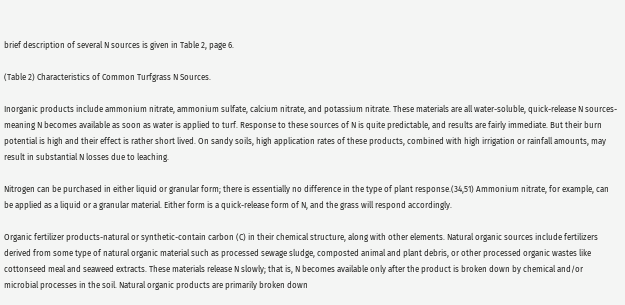brief description of several N sources is given in Table 2, page 6.

(Table 2) Characteristics of Common Turfgrass N Sources.

Inorganic products include ammonium nitrate, ammonium sulfate, calcium nitrate, and potassium nitrate. These materials are all water-soluble, quick-release N sources-meaning N becomes available as soon as water is applied to turf. Response to these sources of N is quite predictable, and results are fairly immediate. But their burn potential is high and their effect is rather short lived. On sandy soils, high application rates of these products, combined with high irrigation or rainfall amounts, may result in substantial N losses due to leaching.

Nitrogen can be purchased in either liquid or granular form; there is essentially no difference in the type of plant response.(34,51) Ammonium nitrate, for example, can be applied as a liquid or a granular material. Either form is a quick-release form of N, and the grass will respond accordingly.

Organic fertilizer products-natural or synthetic-contain carbon (C) in their chemical structure, along with other elements. Natural organic sources include fertilizers derived from some type of natural organic material such as processed sewage sludge, composted animal and plant debris, or other processed organic wastes like cottonseed meal and seaweed extracts. These materials release N slowly; that is, N becomes available only after the product is broken down by chemical and/or microbial processes in the soil. Natural organic products are primarily broken down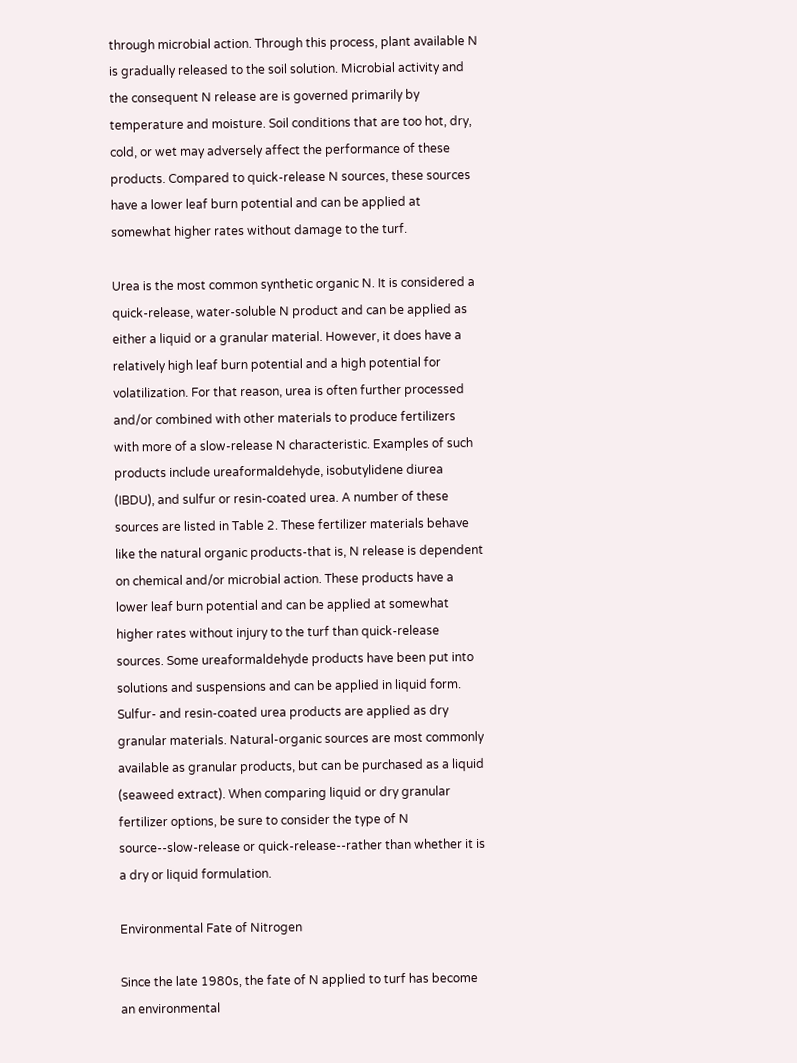through microbial action. Through this process, plant available N is gradually released to the soil solution. Microbial activity and the consequent N release are is governed primarily by temperature and moisture. Soil conditions that are too hot, dry, cold, or wet may adversely affect the performance of these products. Compared to quick-release N sources, these sources have a lower leaf burn potential and can be applied at somewhat higher rates without damage to the turf.

Urea is the most common synthetic organic N. It is considered a quick-release, water-soluble N product and can be applied as either a liquid or a granular material. However, it does have a relatively high leaf burn potential and a high potential for volatilization. For that reason, urea is often further processed and/or combined with other materials to produce fertilizers with more of a slow-release N characteristic. Examples of such products include ureaformaldehyde, isobutylidene diurea (IBDU), and sulfur or resin-coated urea. A number of these sources are listed in Table 2. These fertilizer materials behave like the natural organic products-that is, N release is dependent on chemical and/or microbial action. These products have a lower leaf burn potential and can be applied at somewhat higher rates without injury to the turf than quick-release sources. Some ureaformaldehyde products have been put into solutions and suspensions and can be applied in liquid form. Sulfur- and resin-coated urea products are applied as dry granular materials. Natural-organic sources are most commonly available as granular products, but can be purchased as a liquid (seaweed extract). When comparing liquid or dry granular fertilizer options, be sure to consider the type of N source--slow-release or quick-release--rather than whether it is a dry or liquid formulation.

Environmental Fate of Nitrogen

Since the late 1980s, the fate of N applied to turf has become an environmental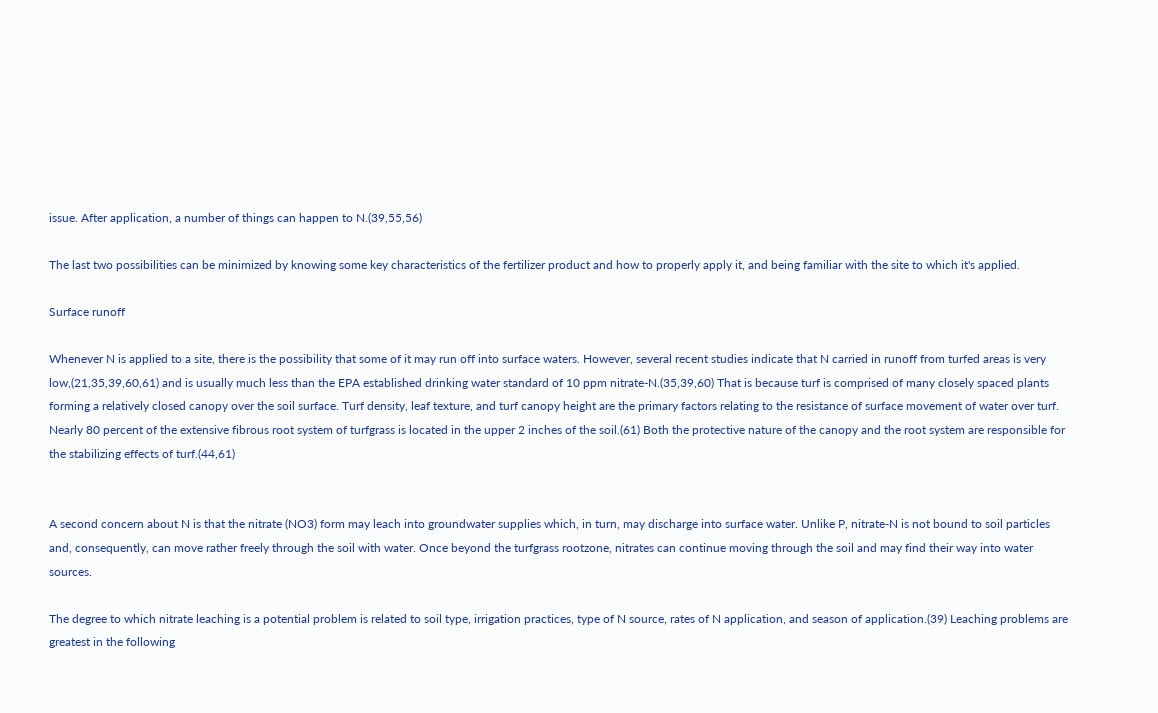issue. After application, a number of things can happen to N.(39,55,56)

The last two possibilities can be minimized by knowing some key characteristics of the fertilizer product and how to properly apply it, and being familiar with the site to which it's applied.

Surface runoff

Whenever N is applied to a site, there is the possibility that some of it may run off into surface waters. However, several recent studies indicate that N carried in runoff from turfed areas is very low,(21,35,39,60,61) and is usually much less than the EPA established drinking water standard of 10 ppm nitrate-N.(35,39,60) That is because turf is comprised of many closely spaced plants forming a relatively closed canopy over the soil surface. Turf density, leaf texture, and turf canopy height are the primary factors relating to the resistance of surface movement of water over turf. Nearly 80 percent of the extensive fibrous root system of turfgrass is located in the upper 2 inches of the soil.(61) Both the protective nature of the canopy and the root system are responsible for the stabilizing effects of turf.(44,61)


A second concern about N is that the nitrate (NO3) form may leach into groundwater supplies which, in turn, may discharge into surface water. Unlike P, nitrate-N is not bound to soil particles and, consequently, can move rather freely through the soil with water. Once beyond the turfgrass rootzone, nitrates can continue moving through the soil and may find their way into water sources.

The degree to which nitrate leaching is a potential problem is related to soil type, irrigation practices, type of N source, rates of N application, and season of application.(39) Leaching problems are greatest in the following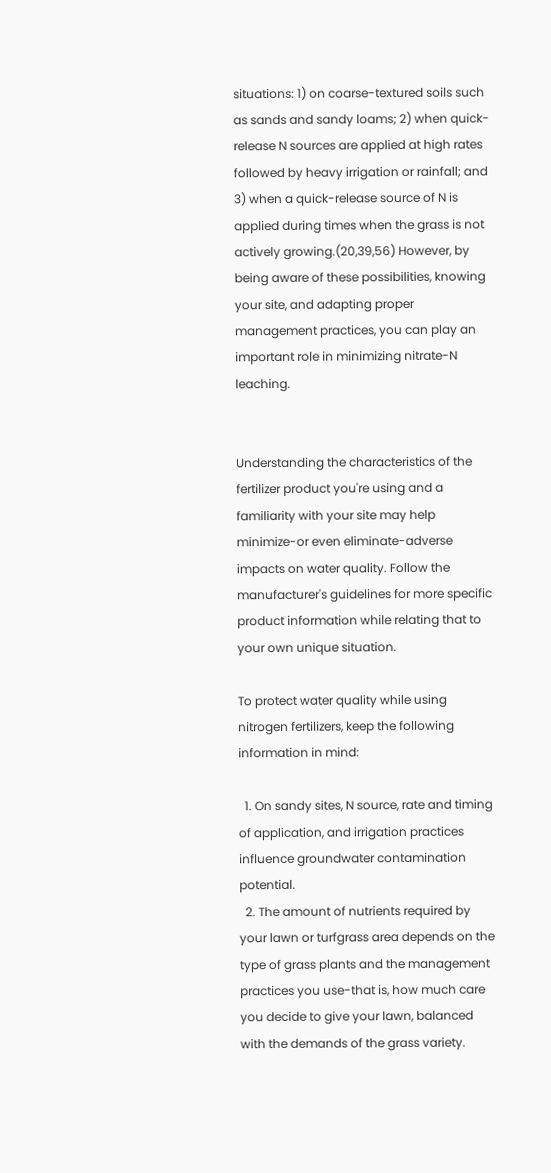situations: 1) on coarse-textured soils such as sands and sandy loams; 2) when quick-release N sources are applied at high rates followed by heavy irrigation or rainfall; and 3) when a quick-release source of N is applied during times when the grass is not actively growing.(20,39,56) However, by being aware of these possibilities, knowing your site, and adapting proper management practices, you can play an important role in minimizing nitrate-N leaching.


Understanding the characteristics of the fertilizer product you're using and a familiarity with your site may help minimize-or even eliminate-adverse impacts on water quality. Follow the manufacturer's guidelines for more specific product information while relating that to your own unique situation.

To protect water quality while using nitrogen fertilizers, keep the following information in mind:

  1. On sandy sites, N source, rate and timing of application, and irrigation practices influence groundwater contamination potential.
  2. The amount of nutrients required by your lawn or turfgrass area depends on the type of grass plants and the management practices you use-that is, how much care you decide to give your lawn, balanced with the demands of the grass variety.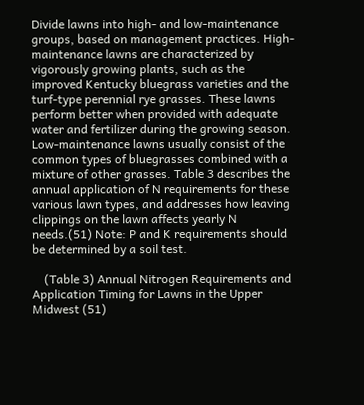Divide lawns into high- and low-maintenance groups, based on management practices. High-maintenance lawns are characterized by vigorously growing plants, such as the improved Kentucky bluegrass varieties and the turf-type perennial rye grasses. These lawns perform better when provided with adequate water and fertilizer during the growing season. Low-maintenance lawns usually consist of the common types of bluegrasses combined with a mixture of other grasses. Table 3 describes the annual application of N requirements for these various lawn types, and addresses how leaving clippings on the lawn affects yearly N needs.(51) Note: P and K requirements should be determined by a soil test.

    (Table 3) Annual Nitrogen Requirements and Application Timing for Lawns in the Upper Midwest (51)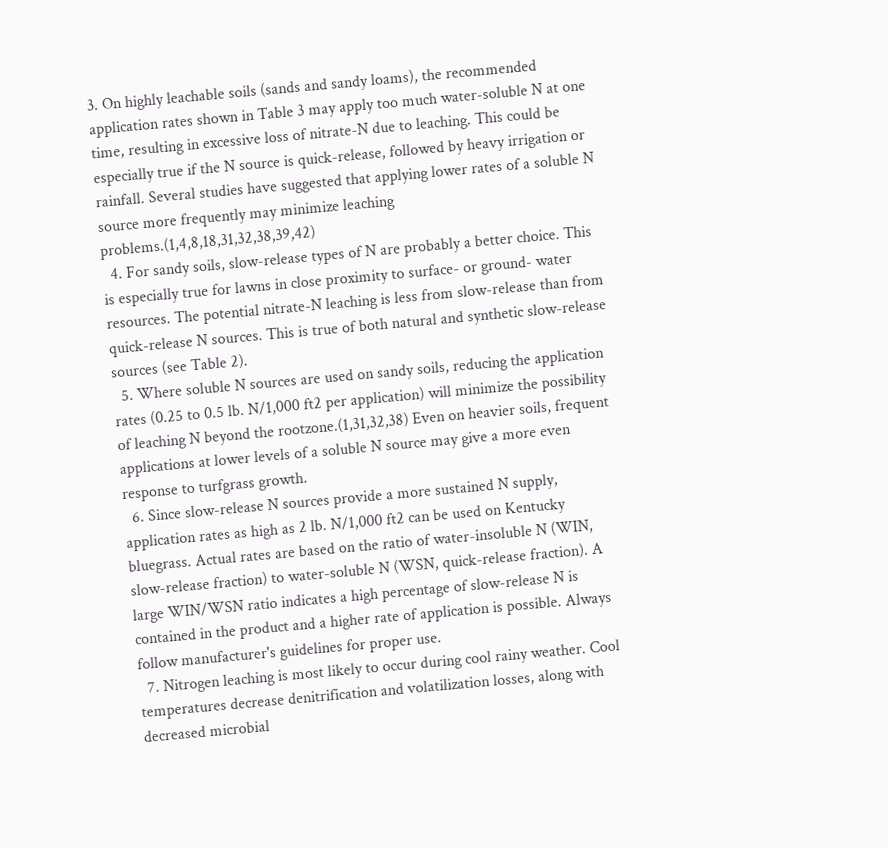3. On highly leachable soils (sands and sandy loams), the recommended application rates shown in Table 3 may apply too much water-soluble N at one time, resulting in excessive loss of nitrate-N due to leaching. This could be especially true if the N source is quick-release, followed by heavy irrigation or rainfall. Several studies have suggested that applying lower rates of a soluble N source more frequently may minimize leaching problems.(1,4,8,18,31,32,38,39,42)
  4. For sandy soils, slow-release types of N are probably a better choice. This is especially true for lawns in close proximity to surface- or ground- water resources. The potential nitrate-N leaching is less from slow-release than from quick-release N sources. This is true of both natural and synthetic slow-release sources (see Table 2).
  5. Where soluble N sources are used on sandy soils, reducing the application rates (0.25 to 0.5 lb. N/1,000 ft2 per application) will minimize the possibility of leaching N beyond the rootzone.(1,31,32,38) Even on heavier soils, frequent applications at lower levels of a soluble N source may give a more even response to turfgrass growth.
  6. Since slow-release N sources provide a more sustained N supply, application rates as high as 2 lb. N/1,000 ft2 can be used on Kentucky bluegrass. Actual rates are based on the ratio of water-insoluble N (WIN, slow-release fraction) to water-soluble N (WSN, quick-release fraction). A large WIN/WSN ratio indicates a high percentage of slow-release N is contained in the product and a higher rate of application is possible. Always follow manufacturer's guidelines for proper use.
  7. Nitrogen leaching is most likely to occur during cool rainy weather. Cool temperatures decrease denitrification and volatilization losses, along with decreased microbial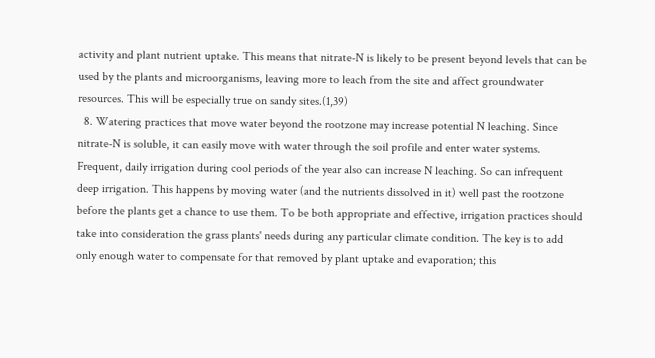activity and plant nutrient uptake. This means that nitrate-N is likely to be present beyond levels that can be used by the plants and microorganisms, leaving more to leach from the site and affect groundwater resources. This will be especially true on sandy sites.(1,39)
  8. Watering practices that move water beyond the rootzone may increase potential N leaching. Since nitrate-N is soluble, it can easily move with water through the soil profile and enter water systems. Frequent, daily irrigation during cool periods of the year also can increase N leaching. So can infrequent deep irrigation. This happens by moving water (and the nutrients dissolved in it) well past the rootzone before the plants get a chance to use them. To be both appropriate and effective, irrigation practices should take into consideration the grass plants' needs during any particular climate condition. The key is to add only enough water to compensate for that removed by plant uptake and evaporation; this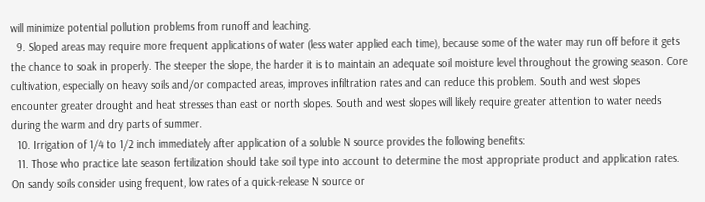will minimize potential pollution problems from runoff and leaching.
  9. Sloped areas may require more frequent applications of water (less water applied each time), because some of the water may run off before it gets the chance to soak in properly. The steeper the slope, the harder it is to maintain an adequate soil moisture level throughout the growing season. Core cultivation, especially on heavy soils and/or compacted areas, improves infiltration rates and can reduce this problem. South and west slopes encounter greater drought and heat stresses than east or north slopes. South and west slopes will likely require greater attention to water needs during the warm and dry parts of summer.
  10. Irrigation of 1/4 to 1/2 inch immediately after application of a soluble N source provides the following benefits:
  11. Those who practice late season fertilization should take soil type into account to determine the most appropriate product and application rates. On sandy soils consider using frequent, low rates of a quick-release N source or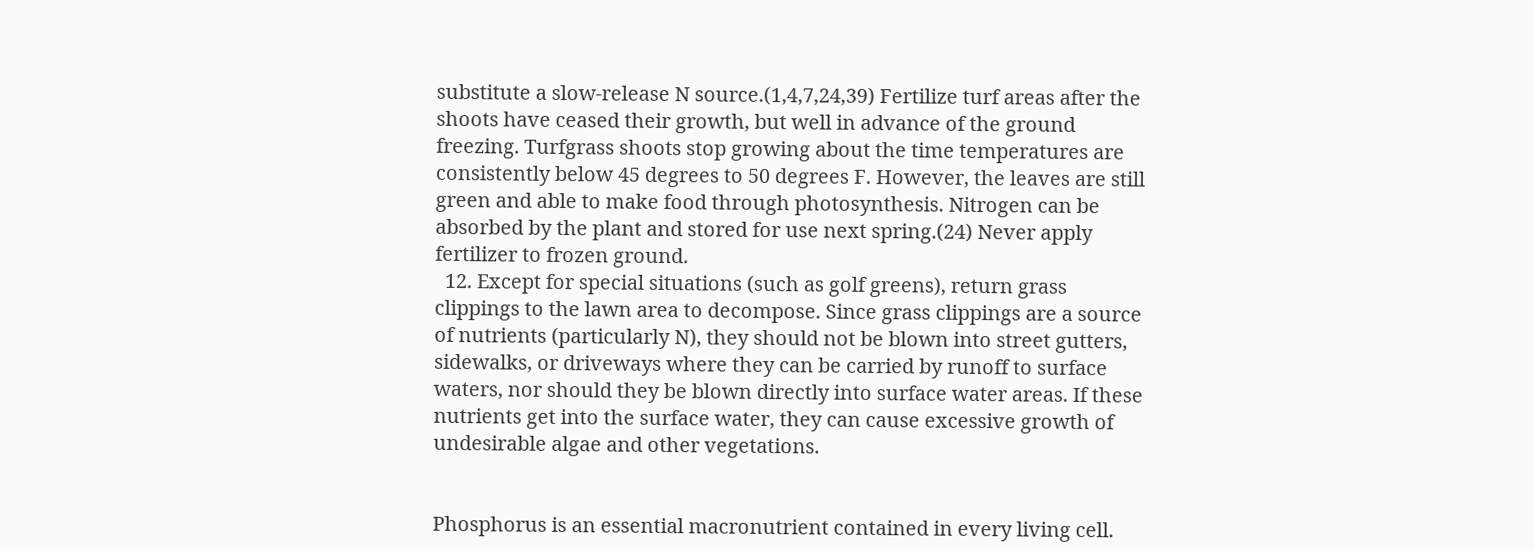substitute a slow-release N source.(1,4,7,24,39) Fertilize turf areas after the shoots have ceased their growth, but well in advance of the ground freezing. Turfgrass shoots stop growing about the time temperatures are consistently below 45 degrees to 50 degrees F. However, the leaves are still green and able to make food through photosynthesis. Nitrogen can be absorbed by the plant and stored for use next spring.(24) Never apply fertilizer to frozen ground.
  12. Except for special situations (such as golf greens), return grass clippings to the lawn area to decompose. Since grass clippings are a source of nutrients (particularly N), they should not be blown into street gutters, sidewalks, or driveways where they can be carried by runoff to surface waters, nor should they be blown directly into surface water areas. If these nutrients get into the surface water, they can cause excessive growth of undesirable algae and other vegetations.


Phosphorus is an essential macronutrient contained in every living cell.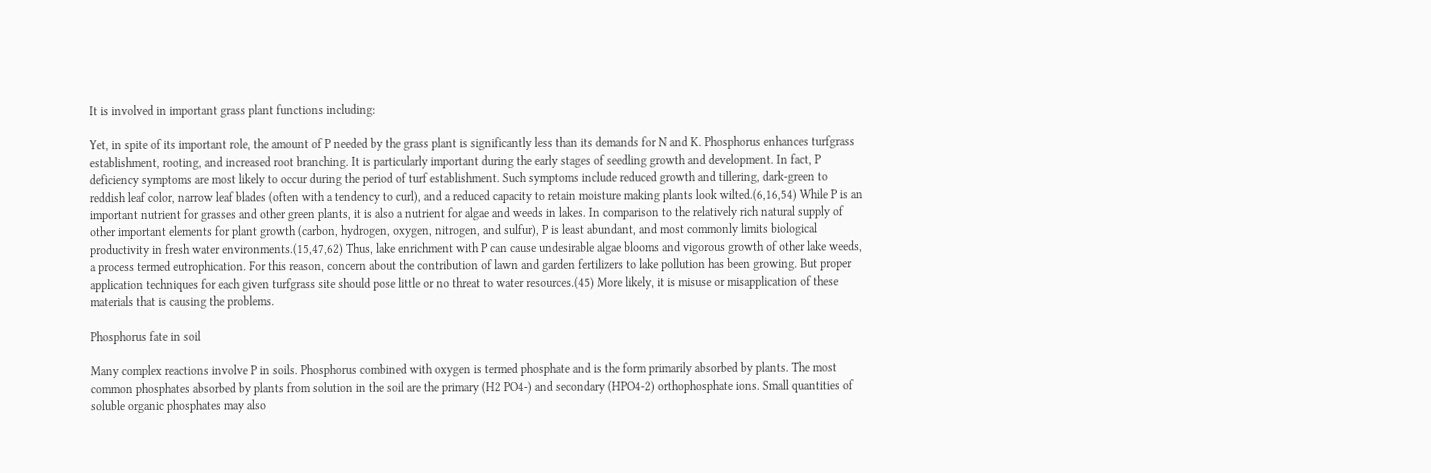It is involved in important grass plant functions including:

Yet, in spite of its important role, the amount of P needed by the grass plant is significantly less than its demands for N and K. Phosphorus enhances turfgrass establishment, rooting, and increased root branching. It is particularly important during the early stages of seedling growth and development. In fact, P deficiency symptoms are most likely to occur during the period of turf establishment. Such symptoms include reduced growth and tillering, dark-green to reddish leaf color, narrow leaf blades (often with a tendency to curl), and a reduced capacity to retain moisture making plants look wilted.(6,16,54) While P is an important nutrient for grasses and other green plants, it is also a nutrient for algae and weeds in lakes. In comparison to the relatively rich natural supply of other important elements for plant growth (carbon, hydrogen, oxygen, nitrogen, and sulfur), P is least abundant, and most commonly limits biological productivity in fresh water environments.(15,47,62) Thus, lake enrichment with P can cause undesirable algae blooms and vigorous growth of other lake weeds, a process termed eutrophication. For this reason, concern about the contribution of lawn and garden fertilizers to lake pollution has been growing. But proper application techniques for each given turfgrass site should pose little or no threat to water resources.(45) More likely, it is misuse or misapplication of these materials that is causing the problems.

Phosphorus fate in soil

Many complex reactions involve P in soils. Phosphorus combined with oxygen is termed phosphate and is the form primarily absorbed by plants. The most common phosphates absorbed by plants from solution in the soil are the primary (H2 PO4-) and secondary (HPO4-2) orthophosphate ions. Small quantities of soluble organic phosphates may also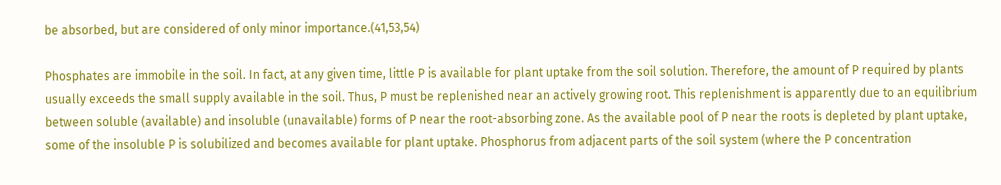be absorbed, but are considered of only minor importance.(41,53,54)

Phosphates are immobile in the soil. In fact, at any given time, little P is available for plant uptake from the soil solution. Therefore, the amount of P required by plants usually exceeds the small supply available in the soil. Thus, P must be replenished near an actively growing root. This replenishment is apparently due to an equilibrium between soluble (available) and insoluble (unavailable) forms of P near the root-absorbing zone. As the available pool of P near the roots is depleted by plant uptake, some of the insoluble P is solubilized and becomes available for plant uptake. Phosphorus from adjacent parts of the soil system (where the P concentration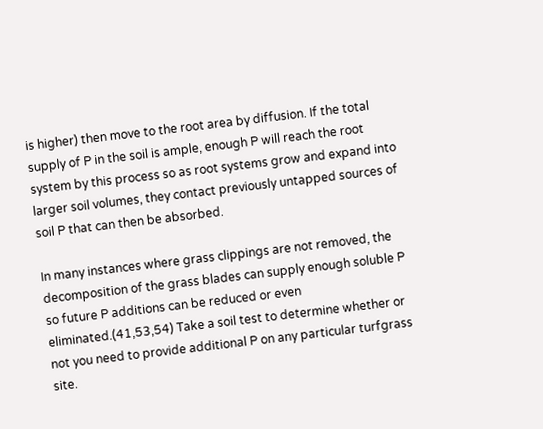is higher) then move to the root area by diffusion. If the total supply of P in the soil is ample, enough P will reach the root system by this process so as root systems grow and expand into larger soil volumes, they contact previously untapped sources of soil P that can then be absorbed.

In many instances where grass clippings are not removed, the decomposition of the grass blades can supply enough soluble P so future P additions can be reduced or even eliminated.(41,53,54) Take a soil test to determine whether or not you need to provide additional P on any particular turfgrass site.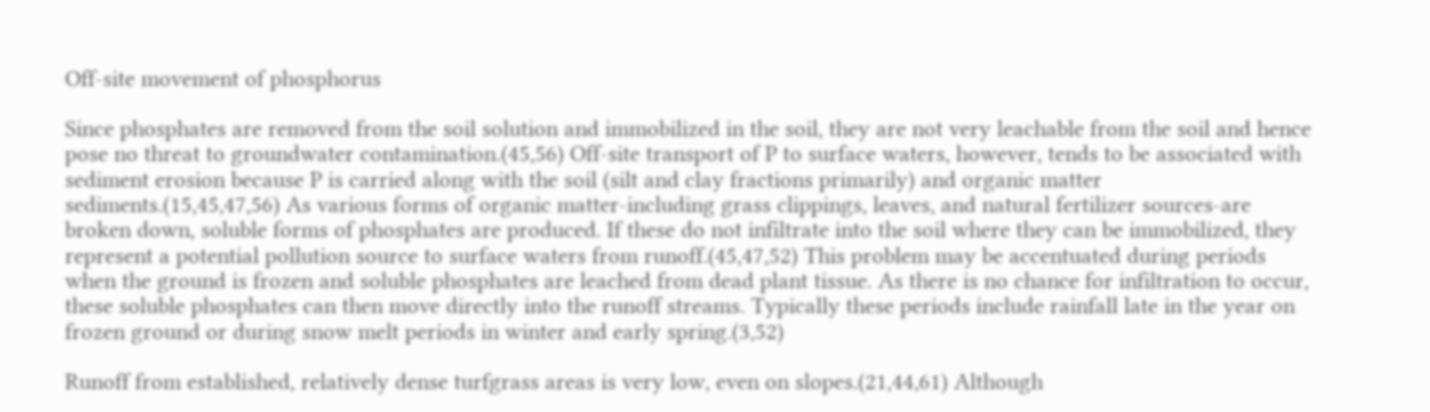Off-site movement of phosphorus

Since phosphates are removed from the soil solution and immobilized in the soil, they are not very leachable from the soil and hence pose no threat to groundwater contamination.(45,56) Off-site transport of P to surface waters, however, tends to be associated with sediment erosion because P is carried along with the soil (silt and clay fractions primarily) and organic matter sediments.(15,45,47,56) As various forms of organic matter-including grass clippings, leaves, and natural fertilizer sources-are broken down, soluble forms of phosphates are produced. If these do not infiltrate into the soil where they can be immobilized, they represent a potential pollution source to surface waters from runoff.(45,47,52) This problem may be accentuated during periods when the ground is frozen and soluble phosphates are leached from dead plant tissue. As there is no chance for infiltration to occur, these soluble phosphates can then move directly into the runoff streams. Typically these periods include rainfall late in the year on frozen ground or during snow melt periods in winter and early spring.(3,52)

Runoff from established, relatively dense turfgrass areas is very low, even on slopes.(21,44,61) Although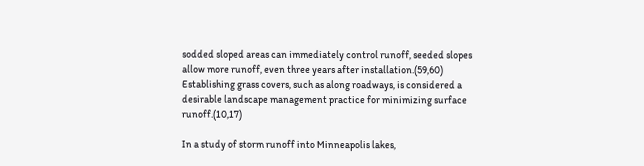sodded sloped areas can immediately control runoff, seeded slopes allow more runoff, even three years after installation.(59,60) Establishing grass covers, such as along roadways, is considered a desirable landscape management practice for minimizing surface runoff.(10,17)

In a study of storm runoff into Minneapolis lakes,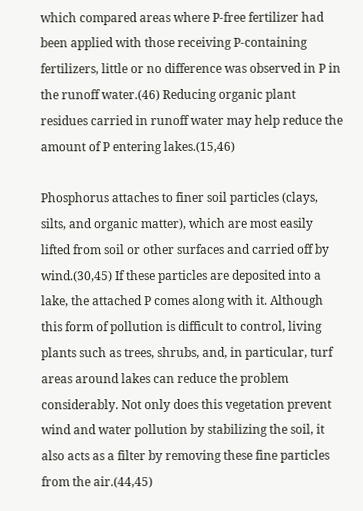which compared areas where P-free fertilizer had been applied with those receiving P-containing fertilizers, little or no difference was observed in P in the runoff water.(46) Reducing organic plant residues carried in runoff water may help reduce the amount of P entering lakes.(15,46)

Phosphorus attaches to finer soil particles (clays, silts, and organic matter), which are most easily lifted from soil or other surfaces and carried off by wind.(30,45) If these particles are deposited into a lake, the attached P comes along with it. Although this form of pollution is difficult to control, living plants such as trees, shrubs, and, in particular, turf areas around lakes can reduce the problem considerably. Not only does this vegetation prevent wind and water pollution by stabilizing the soil, it also acts as a filter by removing these fine particles from the air.(44,45)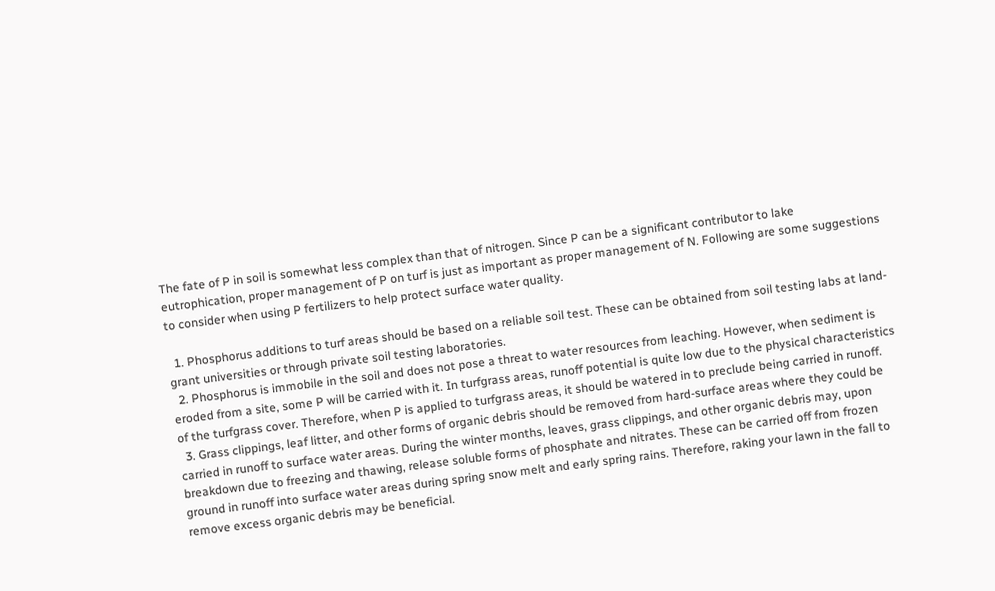The fate of P in soil is somewhat less complex than that of nitrogen. Since P can be a significant contributor to lake eutrophication, proper management of P on turf is just as important as proper management of N. Following are some suggestions to consider when using P fertilizers to help protect surface water quality.

  1. Phosphorus additions to turf areas should be based on a reliable soil test. These can be obtained from soil testing labs at land-grant universities or through private soil testing laboratories.
  2. Phosphorus is immobile in the soil and does not pose a threat to water resources from leaching. However, when sediment is eroded from a site, some P will be carried with it. In turfgrass areas, runoff potential is quite low due to the physical characteristics of the turfgrass cover. Therefore, when P is applied to turfgrass areas, it should be watered in to preclude being carried in runoff.
  3. Grass clippings, leaf litter, and other forms of organic debris should be removed from hard-surface areas where they could be carried in runoff to surface water areas. During the winter months, leaves, grass clippings, and other organic debris may, upon breakdown due to freezing and thawing, release soluble forms of phosphate and nitrates. These can be carried off from frozen ground in runoff into surface water areas during spring snow melt and early spring rains. Therefore, raking your lawn in the fall to remove excess organic debris may be beneficial.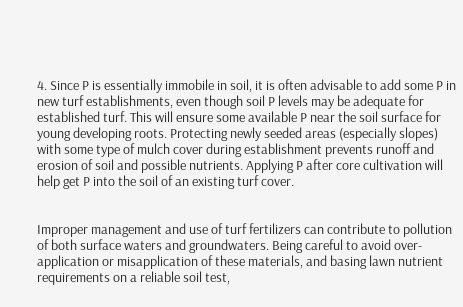4. Since P is essentially immobile in soil, it is often advisable to add some P in new turf establishments, even though soil P levels may be adequate for established turf. This will ensure some available P near the soil surface for young developing roots. Protecting newly seeded areas (especially slopes) with some type of mulch cover during establishment prevents runoff and erosion of soil and possible nutrients. Applying P after core cultivation will help get P into the soil of an existing turf cover.


Improper management and use of turf fertilizers can contribute to pollution of both surface waters and groundwaters. Being careful to avoid over-application or misapplication of these materials, and basing lawn nutrient requirements on a reliable soil test,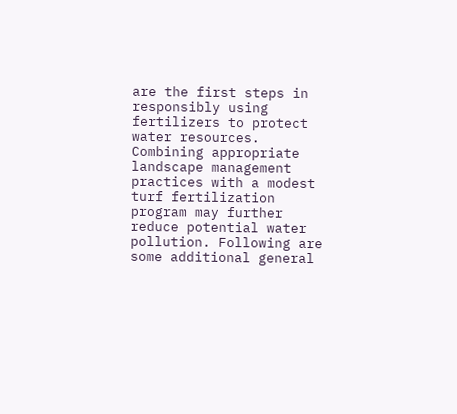are the first steps in responsibly using fertilizers to protect water resources. Combining appropriate landscape management practices with a modest turf fertilization program may further reduce potential water pollution. Following are some additional general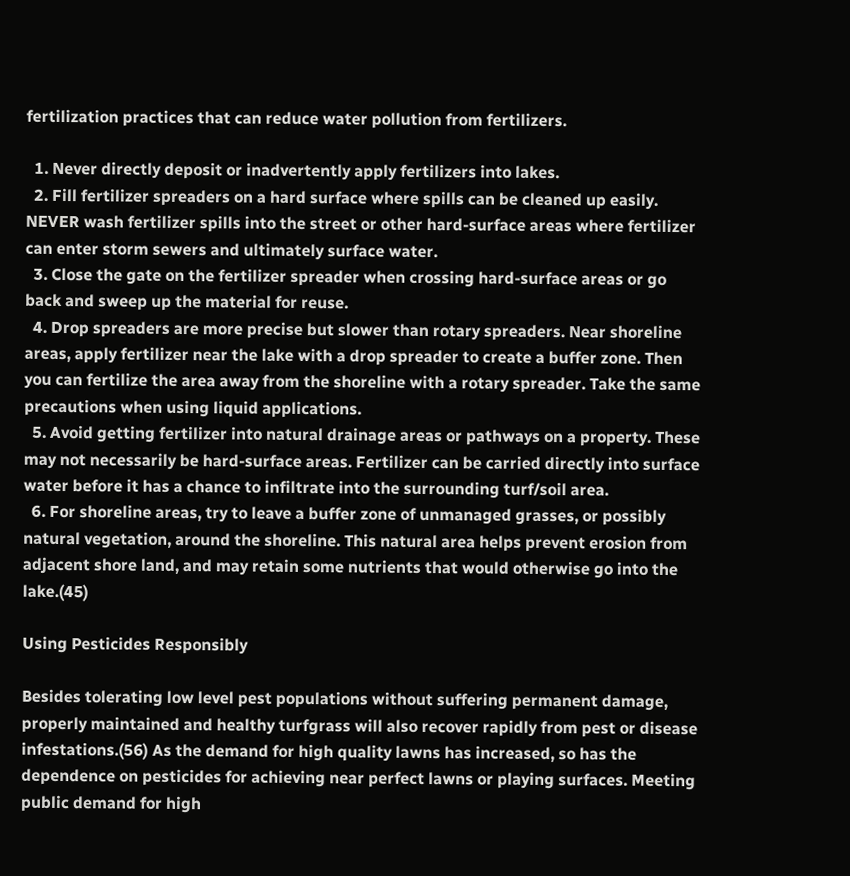fertilization practices that can reduce water pollution from fertilizers.

  1. Never directly deposit or inadvertently apply fertilizers into lakes.
  2. Fill fertilizer spreaders on a hard surface where spills can be cleaned up easily. NEVER wash fertilizer spills into the street or other hard-surface areas where fertilizer can enter storm sewers and ultimately surface water.
  3. Close the gate on the fertilizer spreader when crossing hard-surface areas or go back and sweep up the material for reuse.
  4. Drop spreaders are more precise but slower than rotary spreaders. Near shoreline areas, apply fertilizer near the lake with a drop spreader to create a buffer zone. Then you can fertilize the area away from the shoreline with a rotary spreader. Take the same precautions when using liquid applications.
  5. Avoid getting fertilizer into natural drainage areas or pathways on a property. These may not necessarily be hard-surface areas. Fertilizer can be carried directly into surface water before it has a chance to infiltrate into the surrounding turf/soil area.
  6. For shoreline areas, try to leave a buffer zone of unmanaged grasses, or possibly natural vegetation, around the shoreline. This natural area helps prevent erosion from adjacent shore land, and may retain some nutrients that would otherwise go into the lake.(45)

Using Pesticides Responsibly

Besides tolerating low level pest populations without suffering permanent damage, properly maintained and healthy turfgrass will also recover rapidly from pest or disease infestations.(56) As the demand for high quality lawns has increased, so has the dependence on pesticides for achieving near perfect lawns or playing surfaces. Meeting public demand for high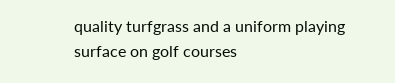quality turfgrass and a uniform playing surface on golf courses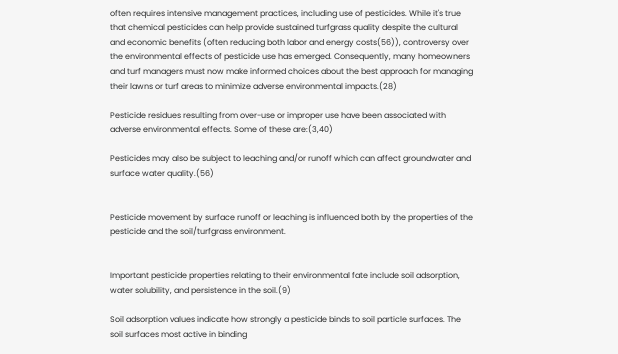often requires intensive management practices, including use of pesticides. While it's true that chemical pesticides can help provide sustained turfgrass quality despite the cultural and economic benefits (often reducing both labor and energy costs(56)), controversy over the environmental effects of pesticide use has emerged. Consequently, many homeowners and turf managers must now make informed choices about the best approach for managing their lawns or turf areas to minimize adverse environmental impacts.(28)

Pesticide residues resulting from over-use or improper use have been associated with adverse environmental effects. Some of these are:(3,40)

Pesticides may also be subject to leaching and/or runoff which can affect groundwater and surface water quality.(56)


Pesticide movement by surface runoff or leaching is influenced both by the properties of the pesticide and the soil/turfgrass environment.


Important pesticide properties relating to their environmental fate include soil adsorption, water solubility, and persistence in the soil.(9)

Soil adsorption values indicate how strongly a pesticide binds to soil particle surfaces. The soil surfaces most active in binding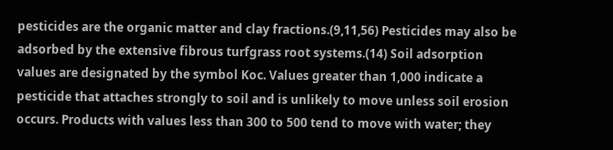pesticides are the organic matter and clay fractions.(9,11,56) Pesticides may also be adsorbed by the extensive fibrous turfgrass root systems.(14) Soil adsorption values are designated by the symbol Koc. Values greater than 1,000 indicate a pesticide that attaches strongly to soil and is unlikely to move unless soil erosion occurs. Products with values less than 300 to 500 tend to move with water; they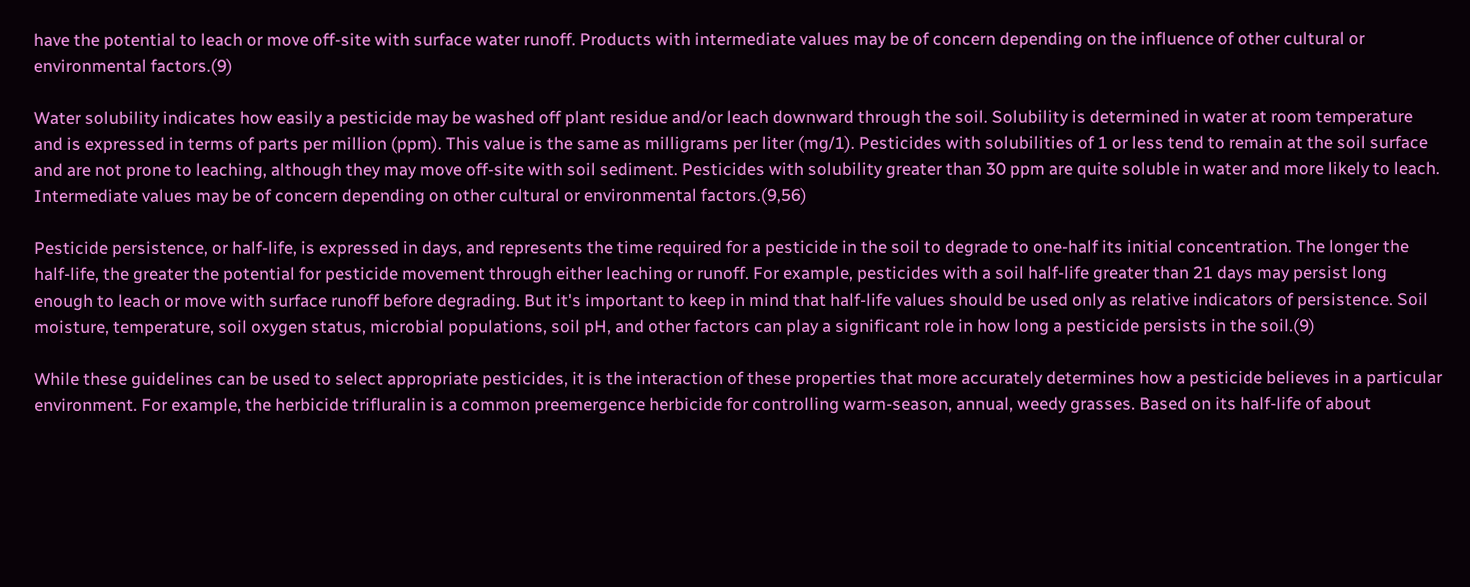have the potential to leach or move off-site with surface water runoff. Products with intermediate values may be of concern depending on the influence of other cultural or environmental factors.(9)

Water solubility indicates how easily a pesticide may be washed off plant residue and/or leach downward through the soil. Solubility is determined in water at room temperature and is expressed in terms of parts per million (ppm). This value is the same as milligrams per liter (mg/1). Pesticides with solubilities of 1 or less tend to remain at the soil surface and are not prone to leaching, although they may move off-site with soil sediment. Pesticides with solubility greater than 30 ppm are quite soluble in water and more likely to leach. Intermediate values may be of concern depending on other cultural or environmental factors.(9,56)

Pesticide persistence, or half-life, is expressed in days, and represents the time required for a pesticide in the soil to degrade to one-half its initial concentration. The longer the half-life, the greater the potential for pesticide movement through either leaching or runoff. For example, pesticides with a soil half-life greater than 21 days may persist long enough to leach or move with surface runoff before degrading. But it's important to keep in mind that half-life values should be used only as relative indicators of persistence. Soil moisture, temperature, soil oxygen status, microbial populations, soil pH, and other factors can play a significant role in how long a pesticide persists in the soil.(9)

While these guidelines can be used to select appropriate pesticides, it is the interaction of these properties that more accurately determines how a pesticide believes in a particular environment. For example, the herbicide trifluralin is a common preemergence herbicide for controlling warm-season, annual, weedy grasses. Based on its half-life of about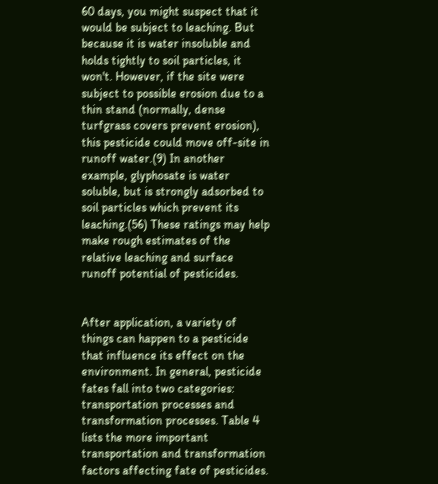60 days, you might suspect that it would be subject to leaching. But because it is water insoluble and holds tightly to soil particles, it won't. However, if the site were subject to possible erosion due to a thin stand (normally, dense turfgrass covers prevent erosion), this pesticide could move off-site in runoff water.(9) In another example, glyphosate is water soluble, but is strongly adsorbed to soil particles which prevent its leaching.(56) These ratings may help make rough estimates of the relative leaching and surface runoff potential of pesticides.


After application, a variety of things can happen to a pesticide that influence its effect on the environment. In general, pesticide fates fall into two categories: transportation processes and transformation processes. Table 4 lists the more important transportation and transformation factors affecting fate of pesticides.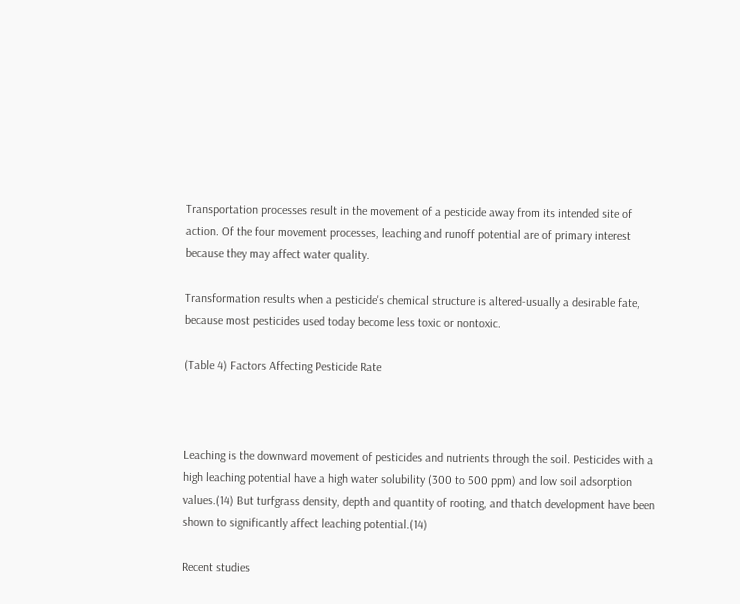Transportation processes result in the movement of a pesticide away from its intended site of action. Of the four movement processes, leaching and runoff potential are of primary interest because they may affect water quality.

Transformation results when a pesticide's chemical structure is altered-usually a desirable fate, because most pesticides used today become less toxic or nontoxic.

(Table 4) Factors Affecting Pesticide Rate



Leaching is the downward movement of pesticides and nutrients through the soil. Pesticides with a high leaching potential have a high water solubility (300 to 500 ppm) and low soil adsorption values.(14) But turfgrass density, depth and quantity of rooting, and thatch development have been shown to significantly affect leaching potential.(14)

Recent studies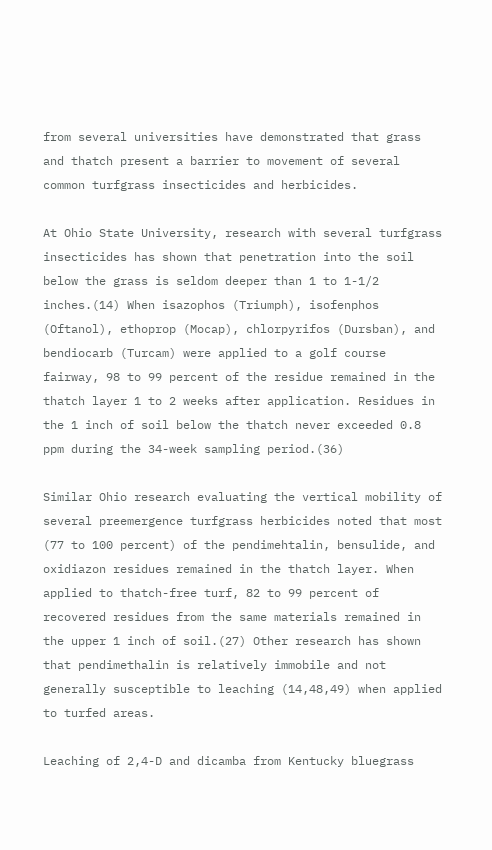from several universities have demonstrated that grass and thatch present a barrier to movement of several common turfgrass insecticides and herbicides.

At Ohio State University, research with several turfgrass insecticides has shown that penetration into the soil below the grass is seldom deeper than 1 to 1-1/2 inches.(14) When isazophos (Triumph), isofenphos (Oftanol), ethoprop (Mocap), chlorpyrifos (Dursban), and bendiocarb (Turcam) were applied to a golf course fairway, 98 to 99 percent of the residue remained in the thatch layer 1 to 2 weeks after application. Residues in the 1 inch of soil below the thatch never exceeded 0.8 ppm during the 34-week sampling period.(36)

Similar Ohio research evaluating the vertical mobility of several preemergence turfgrass herbicides noted that most (77 to 100 percent) of the pendimehtalin, bensulide, and oxidiazon residues remained in the thatch layer. When applied to thatch-free turf, 82 to 99 percent of recovered residues from the same materials remained in the upper 1 inch of soil.(27) Other research has shown that pendimethalin is relatively immobile and not generally susceptible to leaching (14,48,49) when applied to turfed areas.

Leaching of 2,4-D and dicamba from Kentucky bluegrass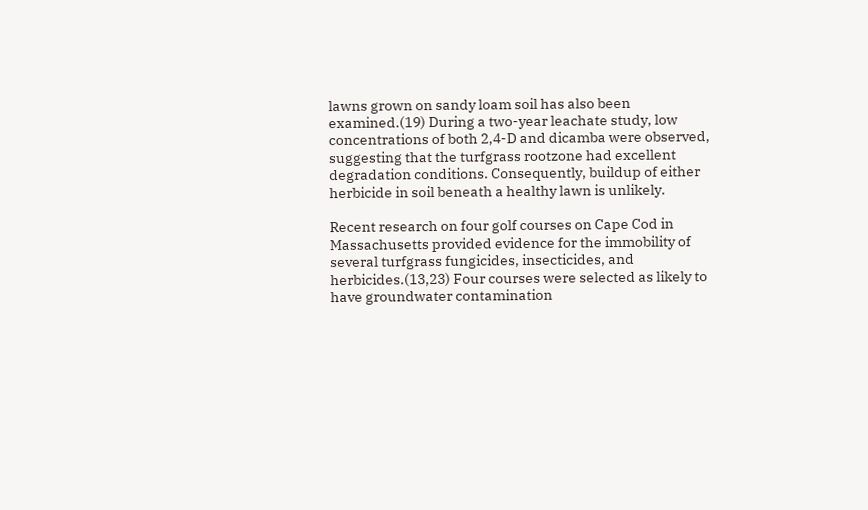lawns grown on sandy loam soil has also been examined.(19) During a two-year leachate study, low concentrations of both 2,4-D and dicamba were observed, suggesting that the turfgrass rootzone had excellent degradation conditions. Consequently, buildup of either herbicide in soil beneath a healthy lawn is unlikely.

Recent research on four golf courses on Cape Cod in Massachusetts provided evidence for the immobility of several turfgrass fungicides, insecticides, and herbicides.(13,23) Four courses were selected as likely to have groundwater contamination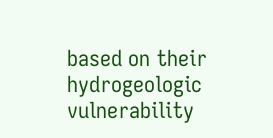based on their hydrogeologic vulnerability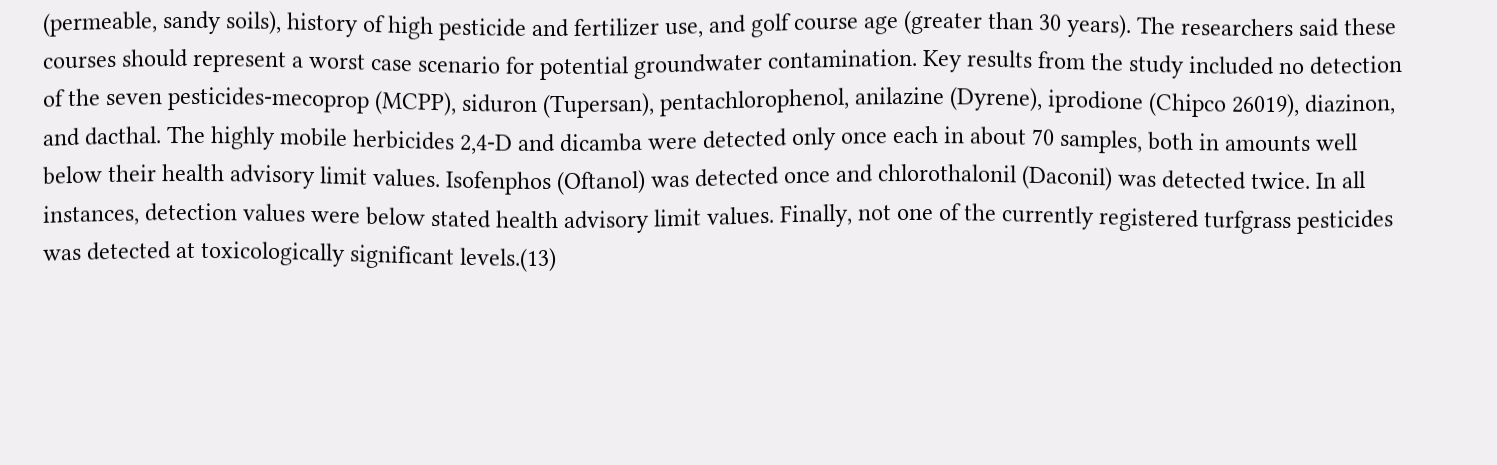(permeable, sandy soils), history of high pesticide and fertilizer use, and golf course age (greater than 30 years). The researchers said these courses should represent a worst case scenario for potential groundwater contamination. Key results from the study included no detection of the seven pesticides-mecoprop (MCPP), siduron (Tupersan), pentachlorophenol, anilazine (Dyrene), iprodione (Chipco 26019), diazinon, and dacthal. The highly mobile herbicides 2,4-D and dicamba were detected only once each in about 70 samples, both in amounts well below their health advisory limit values. Isofenphos (Oftanol) was detected once and chlorothalonil (Daconil) was detected twice. In all instances, detection values were below stated health advisory limit values. Finally, not one of the currently registered turfgrass pesticides was detected at toxicologically significant levels.(13)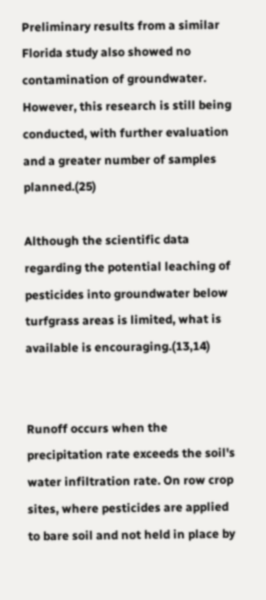Preliminary results from a similar Florida study also showed no contamination of groundwater. However, this research is still being conducted, with further evaluation and a greater number of samples planned.(25)

Although the scientific data regarding the potential leaching of pesticides into groundwater below turfgrass areas is limited, what is available is encouraging.(13,14)


Runoff occurs when the precipitation rate exceeds the soil's water infiltration rate. On row crop sites, where pesticides are applied to bare soil and not held in place by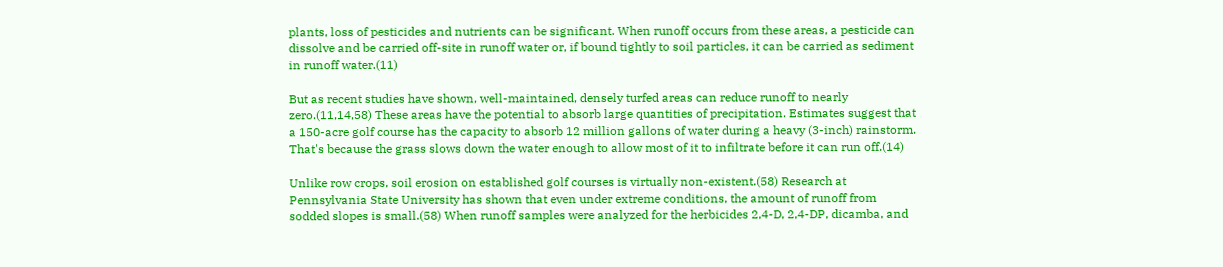plants, loss of pesticides and nutrients can be significant. When runoff occurs from these areas, a pesticide can dissolve and be carried off-site in runoff water or, if bound tightly to soil particles, it can be carried as sediment in runoff water.(11)

But as recent studies have shown, well-maintained, densely turfed areas can reduce runoff to nearly zero.(11,14,58) These areas have the potential to absorb large quantities of precipitation. Estimates suggest that a 150-acre golf course has the capacity to absorb 12 million gallons of water during a heavy (3-inch) rainstorm. That's because the grass slows down the water enough to allow most of it to infiltrate before it can run off.(14)

Unlike row crops, soil erosion on established golf courses is virtually non-existent.(58) Research at Pennsylvania State University has shown that even under extreme conditions, the amount of runoff from sodded slopes is small.(58) When runoff samples were analyzed for the herbicides 2,4-D, 2,4-DP, dicamba, and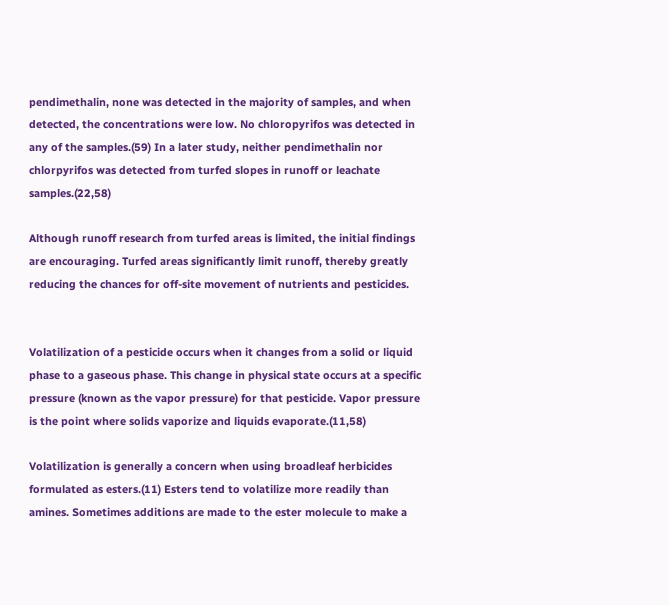pendimethalin, none was detected in the majority of samples, and when detected, the concentrations were low. No chloropyrifos was detected in any of the samples.(59) In a later study, neither pendimethalin nor chlorpyrifos was detected from turfed slopes in runoff or leachate samples.(22,58)

Although runoff research from turfed areas is limited, the initial findings are encouraging. Turfed areas significantly limit runoff, thereby greatly reducing the chances for off-site movement of nutrients and pesticides.


Volatilization of a pesticide occurs when it changes from a solid or liquid phase to a gaseous phase. This change in physical state occurs at a specific pressure (known as the vapor pressure) for that pesticide. Vapor pressure is the point where solids vaporize and liquids evaporate.(11,58)

Volatilization is generally a concern when using broadleaf herbicides formulated as esters.(11) Esters tend to volatilize more readily than amines. Sometimes additions are made to the ester molecule to make a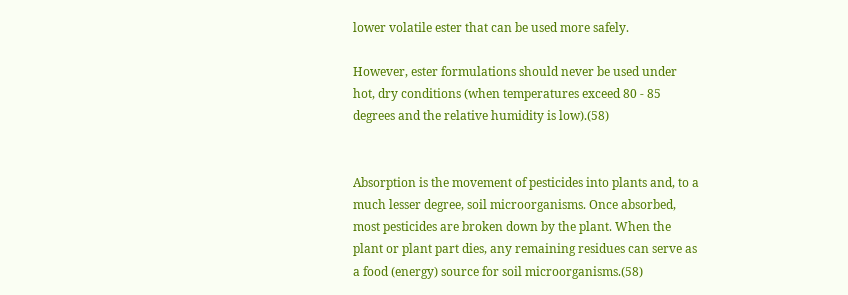lower volatile ester that can be used more safely.

However, ester formulations should never be used under hot, dry conditions (when temperatures exceed 80 - 85 degrees and the relative humidity is low).(58)


Absorption is the movement of pesticides into plants and, to a much lesser degree, soil microorganisms. Once absorbed, most pesticides are broken down by the plant. When the plant or plant part dies, any remaining residues can serve as a food (energy) source for soil microorganisms.(58)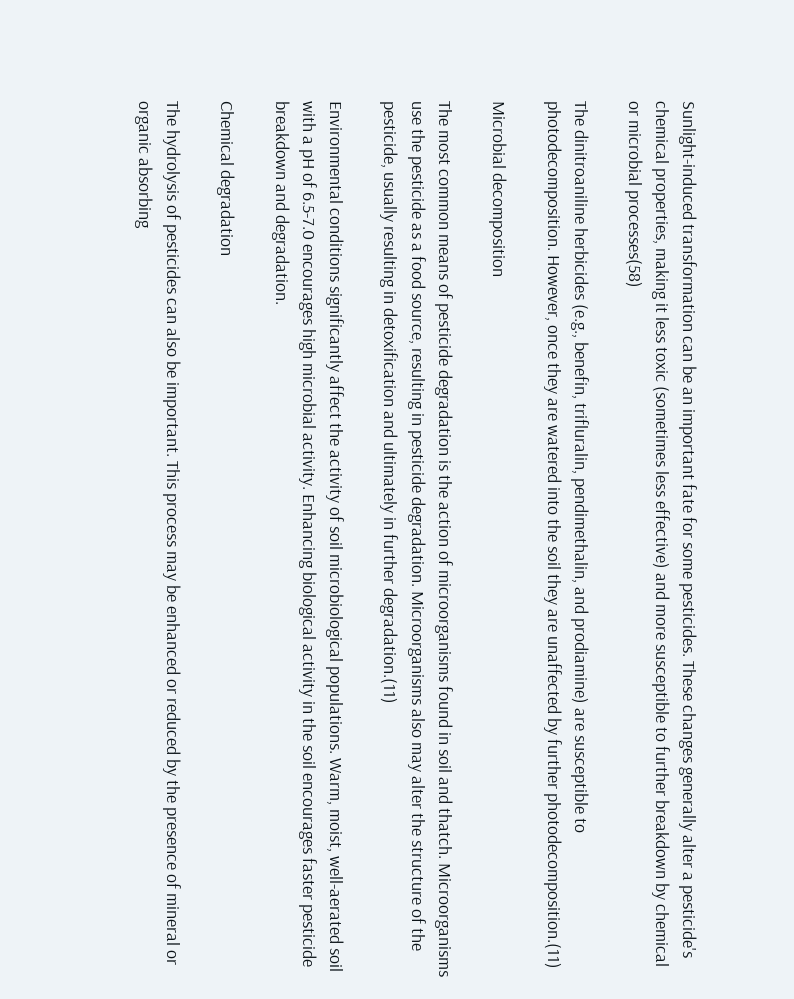Sunlight-induced transformation can be an important fate for some pesticides. These changes generally alter a pesticide's chemical properties, making it less toxic (sometimes less effective) and more susceptible to further breakdown by chemical or microbial processes(58)

The dinitroaniline herbicides (e.g., benefin, trifluralin, pendimethalin, and prodiamine) are susceptible to photodecomposition. However, once they are watered into the soil they are unaffected by further photodecomposition.(11)

Microbial decomposition

The most common means of pesticide degradation is the action of microorganisms found in soil and thatch. Microorganisms use the pesticide as a food source, resulting in pesticide degradation. Microorganisms also may alter the structure of the pesticide, usually resulting in detoxification and ultimately in further degradation.(11)

Environmental conditions significantly affect the activity of soil microbiological populations. Warm, moist, well-aerated soil with a pH of 6.5-7.0 encourages high microbial activity. Enhancing biological activity in the soil encourages faster pesticide breakdown and degradation.

Chemical degradation

The hydrolysis of pesticides can also be important. This process may be enhanced or reduced by the presence of mineral or organic absorbing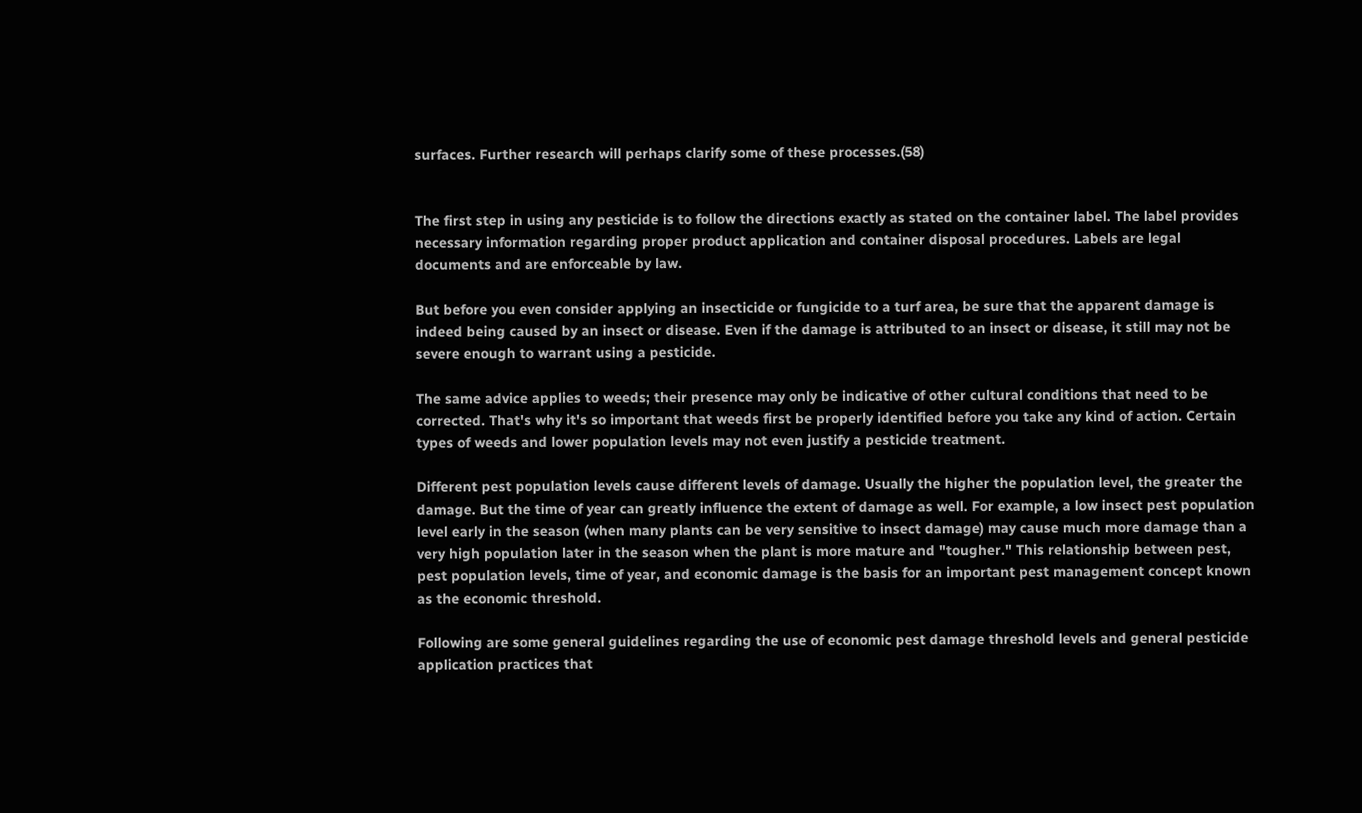surfaces. Further research will perhaps clarify some of these processes.(58)


The first step in using any pesticide is to follow the directions exactly as stated on the container label. The label provides necessary information regarding proper product application and container disposal procedures. Labels are legal documents and are enforceable by law.

But before you even consider applying an insecticide or fungicide to a turf area, be sure that the apparent damage is indeed being caused by an insect or disease. Even if the damage is attributed to an insect or disease, it still may not be severe enough to warrant using a pesticide.

The same advice applies to weeds; their presence may only be indicative of other cultural conditions that need to be corrected. That's why it's so important that weeds first be properly identified before you take any kind of action. Certain types of weeds and lower population levels may not even justify a pesticide treatment.

Different pest population levels cause different levels of damage. Usually the higher the population level, the greater the damage. But the time of year can greatly influence the extent of damage as well. For example, a low insect pest population level early in the season (when many plants can be very sensitive to insect damage) may cause much more damage than a very high population later in the season when the plant is more mature and "tougher." This relationship between pest, pest population levels, time of year, and economic damage is the basis for an important pest management concept known as the economic threshold.

Following are some general guidelines regarding the use of economic pest damage threshold levels and general pesticide application practices that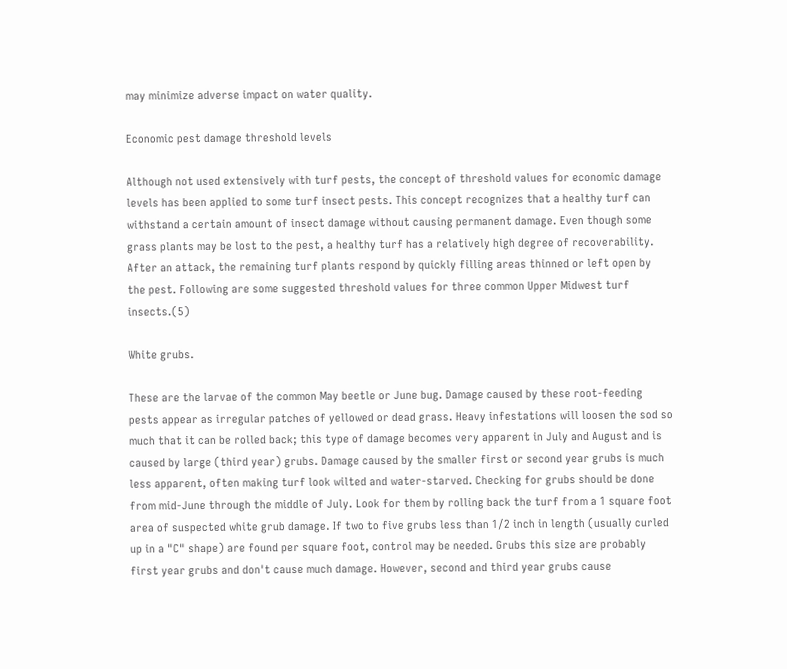may minimize adverse impact on water quality.

Economic pest damage threshold levels

Although not used extensively with turf pests, the concept of threshold values for economic damage levels has been applied to some turf insect pests. This concept recognizes that a healthy turf can withstand a certain amount of insect damage without causing permanent damage. Even though some grass plants may be lost to the pest, a healthy turf has a relatively high degree of recoverability. After an attack, the remaining turf plants respond by quickly filling areas thinned or left open by the pest. Following are some suggested threshold values for three common Upper Midwest turf insects.(5)

White grubs.

These are the larvae of the common May beetle or June bug. Damage caused by these root-feeding pests appear as irregular patches of yellowed or dead grass. Heavy infestations will loosen the sod so much that it can be rolled back; this type of damage becomes very apparent in July and August and is caused by large (third year) grubs. Damage caused by the smaller first or second year grubs is much less apparent, often making turf look wilted and water-starved. Checking for grubs should be done from mid-June through the middle of July. Look for them by rolling back the turf from a 1 square foot area of suspected white grub damage. If two to five grubs less than 1/2 inch in length (usually curled up in a "C" shape) are found per square foot, control may be needed. Grubs this size are probably first year grubs and don't cause much damage. However, second and third year grubs cause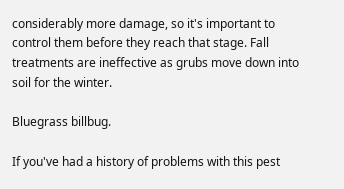considerably more damage, so it's important to control them before they reach that stage. Fall treatments are ineffective as grubs move down into soil for the winter.

Bluegrass billbug.

If you've had a history of problems with this pest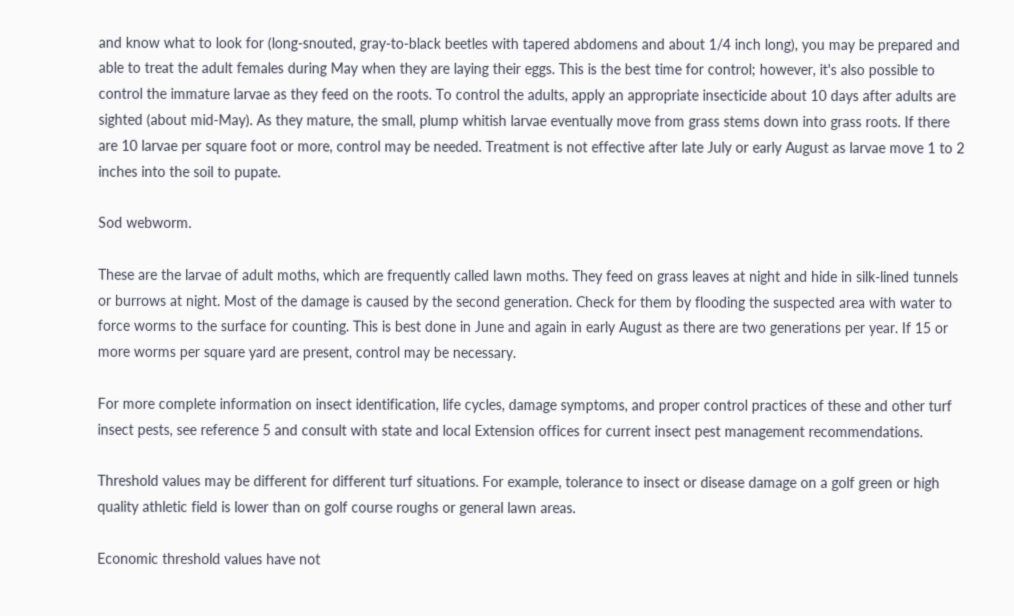and know what to look for (long-snouted, gray-to-black beetles with tapered abdomens and about 1/4 inch long), you may be prepared and able to treat the adult females during May when they are laying their eggs. This is the best time for control; however, it's also possible to control the immature larvae as they feed on the roots. To control the adults, apply an appropriate insecticide about 10 days after adults are sighted (about mid-May). As they mature, the small, plump whitish larvae eventually move from grass stems down into grass roots. If there are 10 larvae per square foot or more, control may be needed. Treatment is not effective after late July or early August as larvae move 1 to 2 inches into the soil to pupate.

Sod webworm.

These are the larvae of adult moths, which are frequently called lawn moths. They feed on grass leaves at night and hide in silk-lined tunnels or burrows at night. Most of the damage is caused by the second generation. Check for them by flooding the suspected area with water to force worms to the surface for counting. This is best done in June and again in early August as there are two generations per year. If 15 or more worms per square yard are present, control may be necessary.

For more complete information on insect identification, life cycles, damage symptoms, and proper control practices of these and other turf insect pests, see reference 5 and consult with state and local Extension offices for current insect pest management recommendations.

Threshold values may be different for different turf situations. For example, tolerance to insect or disease damage on a golf green or high quality athletic field is lower than on golf course roughs or general lawn areas.

Economic threshold values have not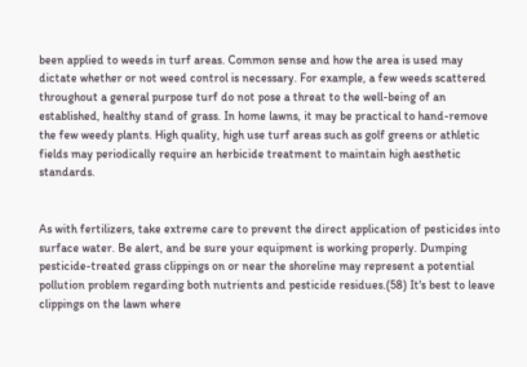been applied to weeds in turf areas. Common sense and how the area is used may dictate whether or not weed control is necessary. For example, a few weeds scattered throughout a general purpose turf do not pose a threat to the well-being of an established, healthy stand of grass. In home lawns, it may be practical to hand-remove the few weedy plants. High quality, high use turf areas such as golf greens or athletic fields may periodically require an herbicide treatment to maintain high aesthetic standards.


As with fertilizers, take extreme care to prevent the direct application of pesticides into surface water. Be alert, and be sure your equipment is working properly. Dumping pesticide-treated grass clippings on or near the shoreline may represent a potential pollution problem regarding both nutrients and pesticide residues.(58) It's best to leave clippings on the lawn where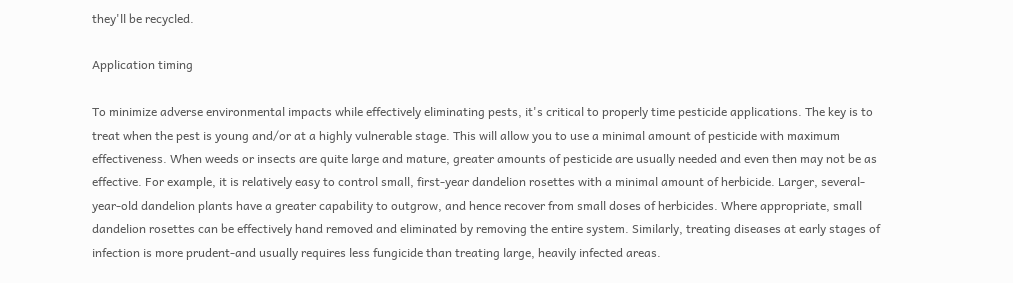they'll be recycled.

Application timing

To minimize adverse environmental impacts while effectively eliminating pests, it's critical to properly time pesticide applications. The key is to treat when the pest is young and/or at a highly vulnerable stage. This will allow you to use a minimal amount of pesticide with maximum effectiveness. When weeds or insects are quite large and mature, greater amounts of pesticide are usually needed and even then may not be as effective. For example, it is relatively easy to control small, first-year dandelion rosettes with a minimal amount of herbicide. Larger, several-year-old dandelion plants have a greater capability to outgrow, and hence recover from small doses of herbicides. Where appropriate, small dandelion rosettes can be effectively hand removed and eliminated by removing the entire system. Similarly, treating diseases at early stages of infection is more prudent-and usually requires less fungicide than treating large, heavily infected areas.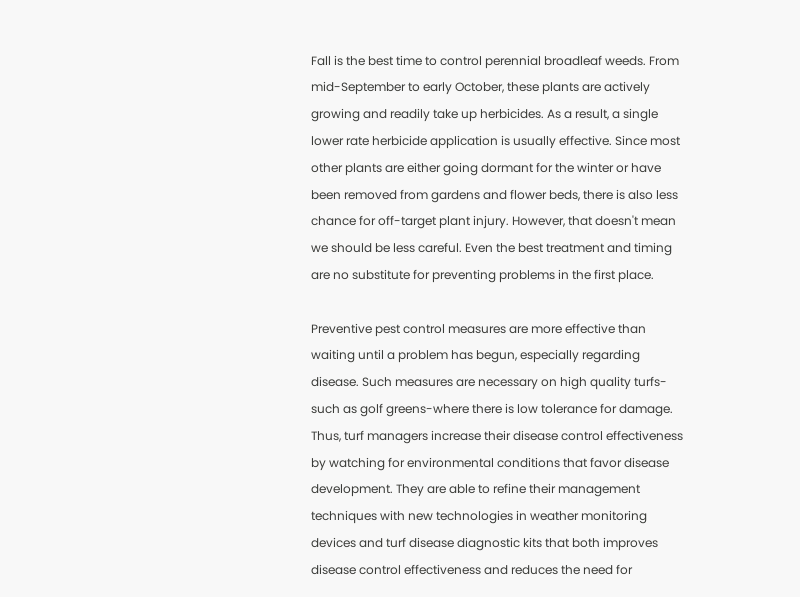Fall is the best time to control perennial broadleaf weeds. From mid-September to early October, these plants are actively growing and readily take up herbicides. As a result, a single lower rate herbicide application is usually effective. Since most other plants are either going dormant for the winter or have been removed from gardens and flower beds, there is also less chance for off-target plant injury. However, that doesn't mean we should be less careful. Even the best treatment and timing are no substitute for preventing problems in the first place.

Preventive pest control measures are more effective than waiting until a problem has begun, especially regarding disease. Such measures are necessary on high quality turfs-such as golf greens-where there is low tolerance for damage. Thus, turf managers increase their disease control effectiveness by watching for environmental conditions that favor disease development. They are able to refine their management techniques with new technologies in weather monitoring devices and turf disease diagnostic kits that both improves disease control effectiveness and reduces the need for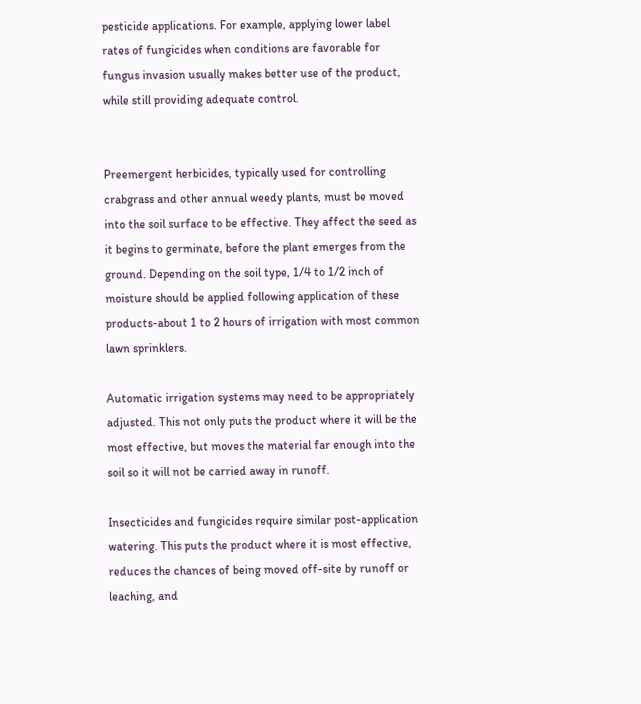pesticide applications. For example, applying lower label rates of fungicides when conditions are favorable for fungus invasion usually makes better use of the product, while still providing adequate control.


Preemergent herbicides, typically used for controlling crabgrass and other annual weedy plants, must be moved into the soil surface to be effective. They affect the seed as it begins to germinate, before the plant emerges from the ground. Depending on the soil type, 1/4 to 1/2 inch of moisture should be applied following application of these products-about 1 to 2 hours of irrigation with most common lawn sprinklers.

Automatic irrigation systems may need to be appropriately adjusted. This not only puts the product where it will be the most effective, but moves the material far enough into the soil so it will not be carried away in runoff.

Insecticides and fungicides require similar post-application watering. This puts the product where it is most effective, reduces the chances of being moved off-site by runoff or leaching, and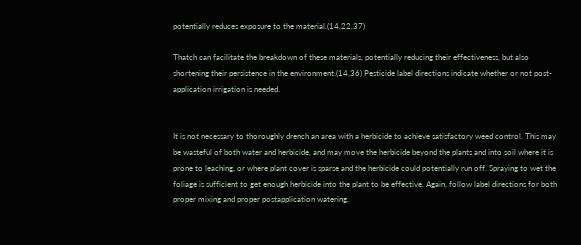potentially reduces exposure to the material.(14,22,37)

Thatch can facilitate the breakdown of these materials, potentially reducing their effectiveness, but also shortening their persistence in the environment.(14,36) Pesticide label directions indicate whether or not post-application irrigation is needed.


It is not necessary to thoroughly drench an area with a herbicide to achieve satisfactory weed control. This may be wasteful of both water and herbicide, and may move the herbicide beyond the plants and into soil where it is prone to leaching, or where plant cover is sparse and the herbicide could potentially run off. Spraying to wet the foliage is sufficient to get enough herbicide into the plant to be effective. Again, follow label directions for both proper mixing and proper postapplication watering.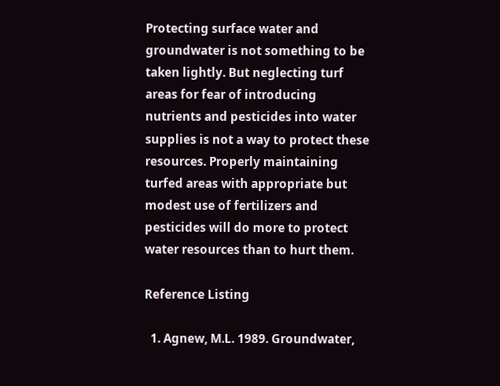Protecting surface water and groundwater is not something to be taken lightly. But neglecting turf areas for fear of introducing nutrients and pesticides into water supplies is not a way to protect these resources. Properly maintaining turfed areas with appropriate but modest use of fertilizers and pesticides will do more to protect water resources than to hurt them.

Reference Listing

  1. Agnew, M.L. 1989. Groundwater,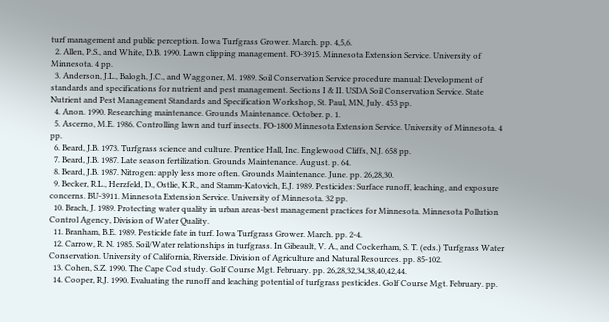turf management and public perception. Iowa Turfgrass Grower. March. pp. 4,5,6.
  2. Allen, P.S., and White, D.B. 1990. Lawn clipping management. FO-3915. Minnesota Extension Service. University of Minnesota. 4 pp.
  3. Anderson, J.L., Balogh, J.C., and Waggoner, M. 1989. Soil Conservation Service procedure manual: Development of standards and specifications for nutrient and pest management. Sections I & II. USDA Soil Conservation Service. State Nutrient and Pest Management Standards and Specification Workshop, St. Paul, MN, July. 453 pp.
  4. Anon. 1990. Researching maintenance. Grounds Maintenance. October. p. 1.
  5. Ascerno, M.E. 1986. Controlling lawn and turf insects. FO-1800 Minnesota Extension Service. University of Minnesota. 4 pp.
  6. Beard, J.B. 1973. Turfgrass science and culture. Prentice Hall, Inc. Englewood Cliffs, N.J. 658 pp.
  7. Beard, J.B. 1987. Late season fertilization. Grounds Maintenance. August. p. 64.
  8. Beard, J.B. 1987. Nitrogen: apply less more often. Grounds Maintenance. June. pp. 26,28,30.
  9. Becker, R.L., Herzfeld, D., Ostlie, K.R., and Stamm-Katovich, E.J. 1989. Pesticides: Surface runoff, leaching, and exposure concerns. BU-3911. Minnesota Extension Service. University of Minnesota. 32 pp.
  10. Brach, J. 1989. Protecting water quality in urban areas-best management practices for Minnesota. Minnesota Pollution Control Agency, Division of Water Quality.
  11. Branham, B.E. 1989. Pesticide fate in turf. Iowa Turfgrass Grower. March. pp. 2-4.
  12. Carrow, R. N. 1985. Soil/Water relationships in turfgrass. In Gibeault, V. A., and Cockerham, S. T. (eds.) Turfgrass Water Conservation. University of California, Riverside. Division of Agriculture and Natural Resources. pp. 85-102.
  13. Cohen, S.Z. 1990. The Cape Cod study. Golf Course Mgt. February. pp. 26,28,32,34,38,40,42,44.
  14. Cooper, R.J. 1990. Evaluating the runoff and leaching potential of turfgrass pesticides. Golf Course Mgt. February. pp.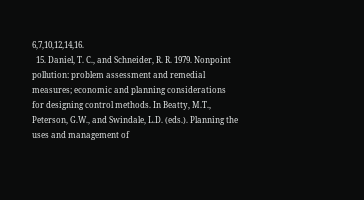6,7,10,12,14,16.
  15. Daniel, T. C., and Schneider, R. R. 1979. Nonpoint pollution: problem assessment and remedial measures; economic and planning considerations for designing control methods. In Beatty, M.T., Peterson, G.W., and Swindale, L.D. (eds.). Planning the uses and management of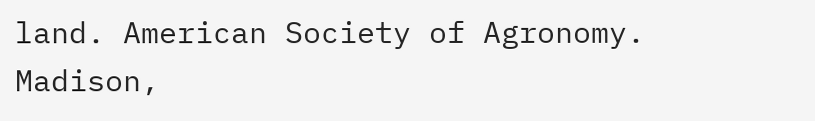land. American Society of Agronomy. Madison,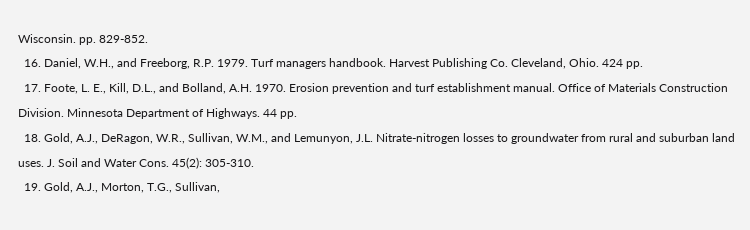Wisconsin. pp. 829-852.
  16. Daniel, W.H., and Freeborg, R.P. 1979. Turf managers handbook. Harvest Publishing Co. Cleveland, Ohio. 424 pp.
  17. Foote, L. E., Kill, D.L., and Bolland, A.H. 1970. Erosion prevention and turf establishment manual. Office of Materials Construction Division. Minnesota Department of Highways. 44 pp.
  18. Gold, A.J., DeRagon, W.R., Sullivan, W.M., and Lemunyon, J.L. Nitrate-nitrogen losses to groundwater from rural and suburban land uses. J. Soil and Water Cons. 45(2): 305-310.
  19. Gold, A.J., Morton, T.G., Sullivan,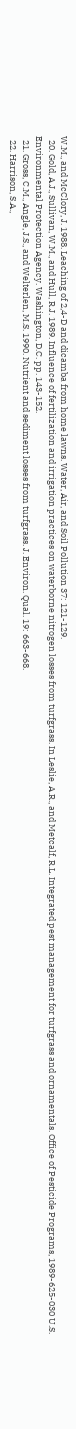W.M., and McClory, J. 1988. Leaching of 2,4-D and dicamba from home lawns. Water, Air, and Soil Pollution 37: 121-129.
  20. Gold, A.J., Sullivan, W.M., and Hull, R.J. 1989. Influence of fertilization and irrigation practices on waterborne nitrogen losses from turfgrass. In Leslie, A.R., and Metcalf, R.L. Integrated pest management for turfgrass and ornamentals. Office of Pesticide Programs, 1989-625-030 U.S. Environmental Protection Agency. Washington, D.C. pp. 143-152.
  21. Gross, C.M., Angle, J.S., and Welterlen, M.S. 1990. Nutrient and sediment losses from turfgrass. J. Environ. Qual. 19: 663-668.
  22. Harrison, S.A.,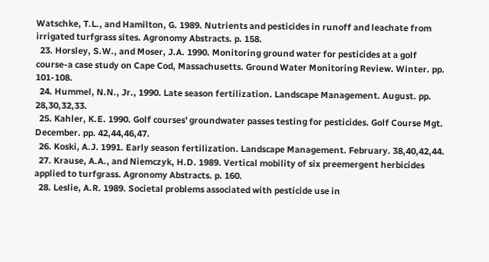Watschke, T.L., and Hamilton, G. 1989. Nutrients and pesticides in runoff and leachate from irrigated turfgrass sites. Agronomy Abstracts. p. 158.
  23. Horsley, S.W., and Moser, J.A. 1990. Monitoring ground water for pesticides at a golf course-a case study on Cape Cod, Massachusetts. Ground Water Monitoring Review. Winter. pp. 101-108.
  24. Hummel, N.N., Jr., 1990. Late season fertilization. Landscape Management. August. pp. 28,30,32,33.
  25. Kahler, K.E. 1990. Golf courses' groundwater passes testing for pesticides. Golf Course Mgt. December. pp. 42,44,46,47.
  26. Koski, A.J. 1991. Early season fertilization. Landscape Management. February. 38,40,42,44.
  27. Krause, A.A., and Niemczyk, H.D. 1989. Vertical mobility of six preemergent herbicides applied to turfgrass. Agronomy Abstracts. p. 160.
  28. Leslie, A.R. 1989. Societal problems associated with pesticide use in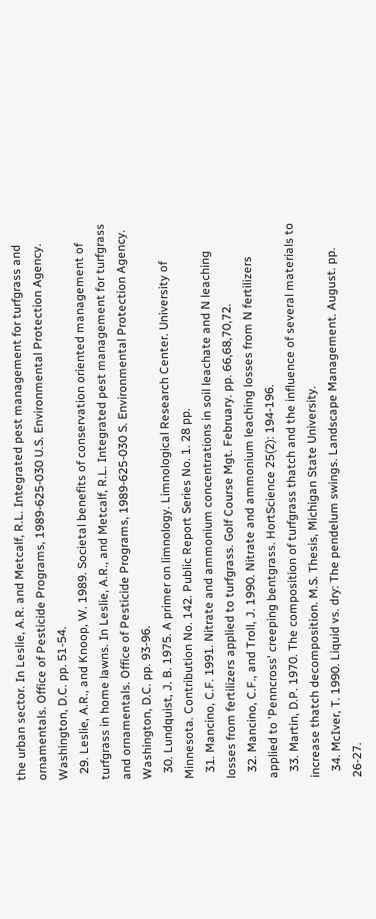the urban sector. In Leslie, A.R. and Metcalf, R.L. Integrated pest management for turfgrass and ornamentals. Office of Pesticide Programs, 1989-625-030 U.S. Environmental Protection Agency. Washington, D.C. pp. 51-54.
  29. Leslie, A.R., and Knoop, W. 1989. Societal benefits of conservation oriented management of turfgrass in home lawns. In Leslie, A.R., and Metcalf, R.L. Integrated pest management for turfgrass and ornamentals. Office of Pesticide Programs, 1989-625-030 S. Environmental Protection Agency. Washington, D.C. pp. 93-96.
  30. Lundquist, J. B. 1975. A primer on limnology. Limnological Research Center. University of Minnesota. Contribution No. 142. Public Report Series No. 1. 28 pp.
  31. Mancino, C.F. 1991. Nitrate and ammonium concentrations in soil leachate and N leaching losses from fertilizers applied to turfgrass. Golf Course Mgt. February. pp. 66,68,70,72.
  32. Mancino, C.F., and Troll, J. 1990. Nitrate and ammonium leaching losses from N fertilizers applied to 'Penncross' creeping bentgrass. HortScience 25(2): 194-196.
  33. Martin, D.P. 1970. The composition of turfgrass thatch and the influence of several materials to increase thatch decomposition. M.S. Thesis, Michigan State University.
  34. McIver, T. 1990. Liquid vs. dry: The pendelum swings. Landscape Management. August. pp. 26-27.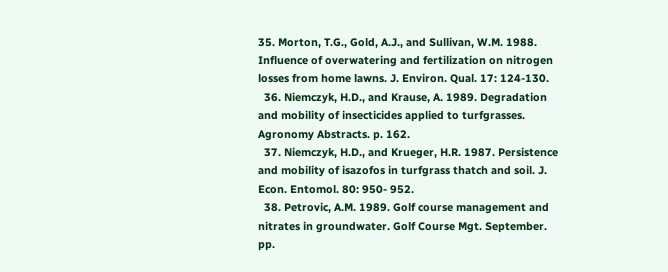35. Morton, T.G., Gold, A.J., and Sullivan, W.M. 1988. Influence of overwatering and fertilization on nitrogen losses from home lawns. J. Environ. Qual. 17: 124-130.
  36. Niemczyk, H.D., and Krause, A. 1989. Degradation and mobility of insecticides applied to turfgrasses. Agronomy Abstracts. p. 162.
  37. Niemczyk, H.D., and Krueger, H.R. 1987. Persistence and mobility of isazofos in turfgrass thatch and soil. J. Econ. Entomol. 80: 950- 952.
  38. Petrovic, A.M. 1989. Golf course management and nitrates in groundwater. Golf Course Mgt. September. pp.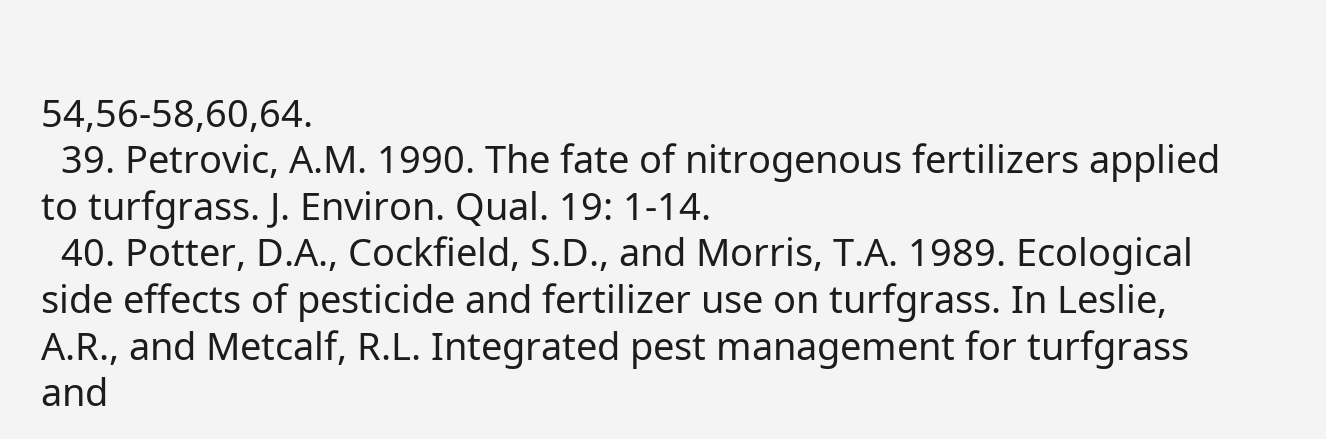54,56-58,60,64.
  39. Petrovic, A.M. 1990. The fate of nitrogenous fertilizers applied to turfgrass. J. Environ. Qual. 19: 1-14.
  40. Potter, D.A., Cockfield, S.D., and Morris, T.A. 1989. Ecological side effects of pesticide and fertilizer use on turfgrass. In Leslie, A.R., and Metcalf, R.L. Integrated pest management for turfgrass and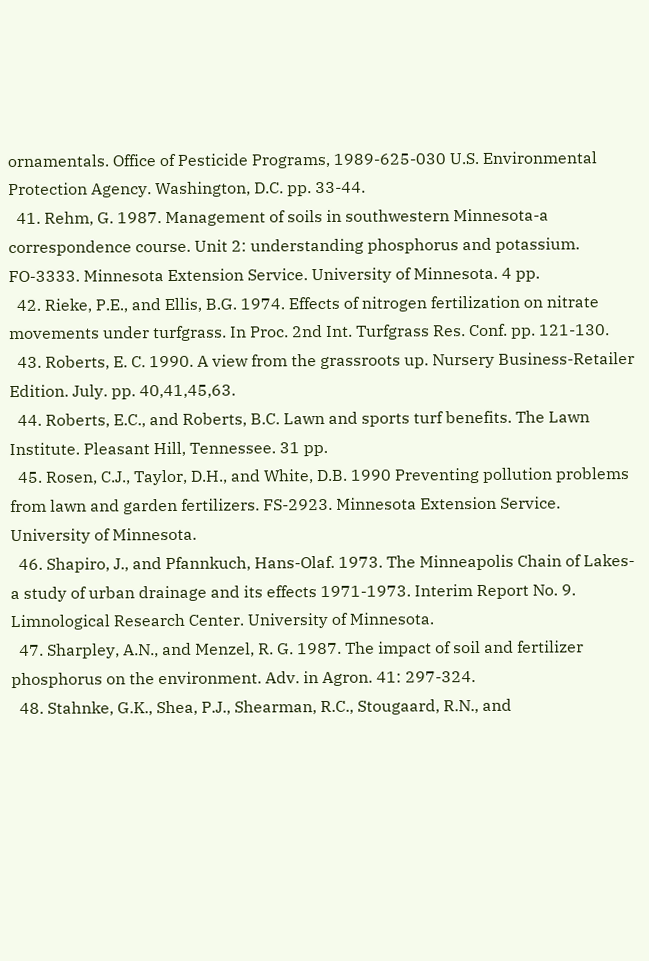ornamentals. Office of Pesticide Programs, 1989-625-030 U.S. Environmental Protection Agency. Washington, D.C. pp. 33-44.
  41. Rehm, G. 1987. Management of soils in southwestern Minnesota-a correspondence course. Unit 2: understanding phosphorus and potassium. FO-3333. Minnesota Extension Service. University of Minnesota. 4 pp.
  42. Rieke, P.E., and Ellis, B.G. 1974. Effects of nitrogen fertilization on nitrate movements under turfgrass. In Proc. 2nd Int. Turfgrass Res. Conf. pp. 121-130.
  43. Roberts, E. C. 1990. A view from the grassroots up. Nursery Business-Retailer Edition. July. pp. 40,41,45,63.
  44. Roberts, E.C., and Roberts, B.C. Lawn and sports turf benefits. The Lawn Institute. Pleasant Hill, Tennessee. 31 pp.
  45. Rosen, C.J., Taylor, D.H., and White, D.B. 1990 Preventing pollution problems from lawn and garden fertilizers. FS-2923. Minnesota Extension Service. University of Minnesota.
  46. Shapiro, J., and Pfannkuch, Hans-Olaf. 1973. The Minneapolis Chain of Lakes-a study of urban drainage and its effects 1971-1973. Interim Report No. 9. Limnological Research Center. University of Minnesota.
  47. Sharpley, A.N., and Menzel, R. G. 1987. The impact of soil and fertilizer phosphorus on the environment. Adv. in Agron. 41: 297-324.
  48. Stahnke, G.K., Shea, P.J., Shearman, R.C., Stougaard, R.N., and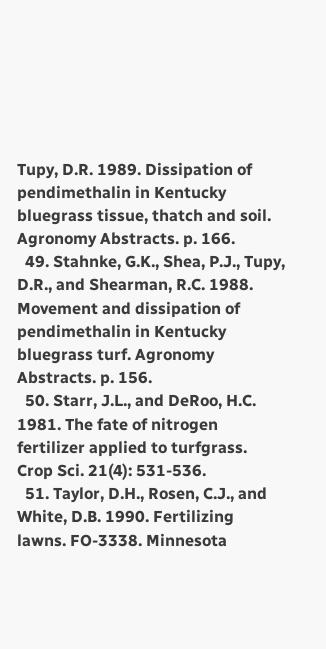Tupy, D.R. 1989. Dissipation of pendimethalin in Kentucky bluegrass tissue, thatch and soil. Agronomy Abstracts. p. 166.
  49. Stahnke, G.K., Shea, P.J., Tupy, D.R., and Shearman, R.C. 1988. Movement and dissipation of pendimethalin in Kentucky bluegrass turf. Agronomy Abstracts. p. 156.
  50. Starr, J.L., and DeRoo, H.C. 1981. The fate of nitrogen fertilizer applied to turfgrass. Crop Sci. 21(4): 531-536.
  51. Taylor, D.H., Rosen, C.J., and White, D.B. 1990. Fertilizing lawns. FO-3338. Minnesota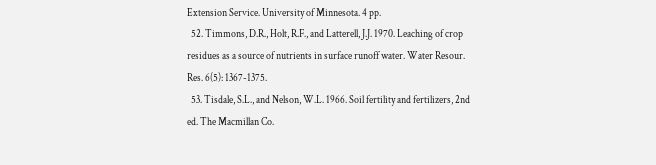Extension Service. University of Minnesota. 4 pp.
  52. Timmons, D.R., Holt, R.F., and Latterell, J.J. 1970. Leaching of crop residues as a source of nutrients in surface runoff water. Water Resour. Res. 6(5): 1367-1375.
  53. Tisdale, S.L., and Nelson, W.L. 1966. Soil fertility and fertilizers, 2nd ed. The Macmillan Co.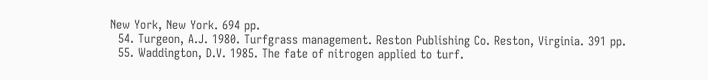New York, New York. 694 pp.
  54. Turgeon, A.J. 1980. Turfgrass management. Reston Publishing Co. Reston, Virginia. 391 pp.
  55. Waddington, D.V. 1985. The fate of nitrogen applied to turf.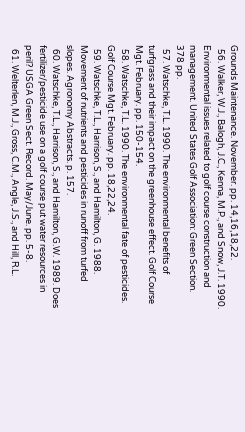Grounds Maintenance. November. pp. 14,16,18,22.
  56. Walker, W.J., Balogh, J.C., Kenna, M.P., and Snow, J.T. 1990. Environmental issues related to golf course construction and management. United States Golf Association: Green Section. 378 pp.
  57. Watschke, T.L. 1990. The environmental benefits of turfgrass and their impact on the greenhouse effect. Golf Course Mgt. February. pp. 150-154.
  58. Watschke, T.L. 1990. The environmental fate of pesticides. Golf Course Mgt. February. pp. 18,22,24.
  59. Watschke, T.L., Harrison, S., and Hamilton, G. 1988. Movement of nutrients and pesticides in runoff from turfed slopes. Agronomy Abstracts. p. 157.
  60. Watschke, T.L., Harrison, S., and Hamilton, G.W. 1989. Does fertilizer/pesticide use on a golf course put water resources in peril? USGA Green Sect. Record. May/June. pp. 5-8.
  61. Welterlen, M.J., Gross, C.M., Angle, J.S., and Hill, R.L.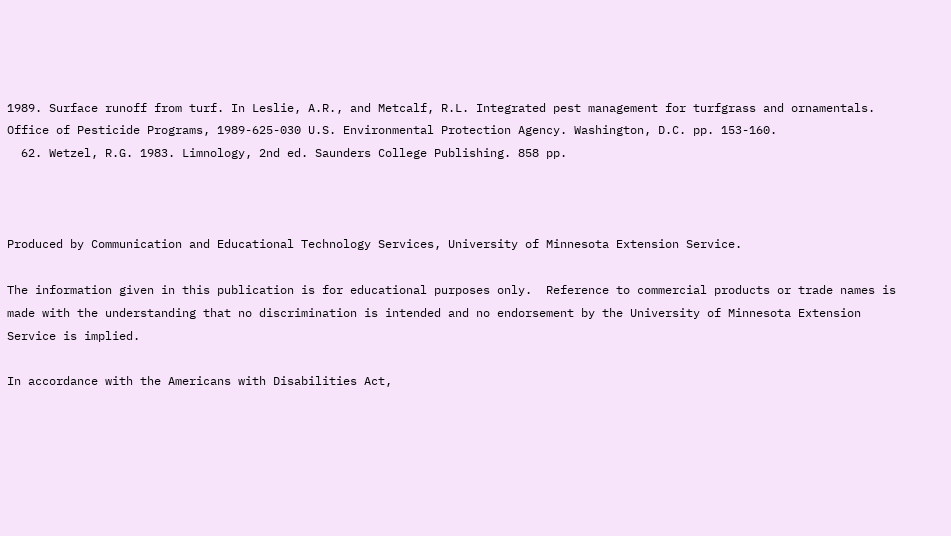1989. Surface runoff from turf. In Leslie, A.R., and Metcalf, R.L. Integrated pest management for turfgrass and ornamentals. Office of Pesticide Programs, 1989-625-030 U.S. Environmental Protection Agency. Washington, D.C. pp. 153-160.
  62. Wetzel, R.G. 1983. Limnology, 2nd ed. Saunders College Publishing. 858 pp.



Produced by Communication and Educational Technology Services, University of Minnesota Extension Service.

The information given in this publication is for educational purposes only.  Reference to commercial products or trade names is made with the understanding that no discrimination is intended and no endorsement by the University of Minnesota Extension Service is implied.

In accordance with the Americans with Disabilities Act,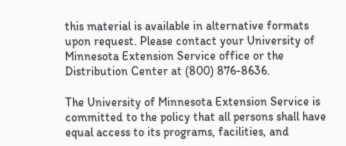this material is available in alternative formats upon request. Please contact your University of Minnesota Extension Service office or the Distribution Center at (800) 876-8636.

The University of Minnesota Extension Service is committed to the policy that all persons shall have equal access to its programs, facilities, and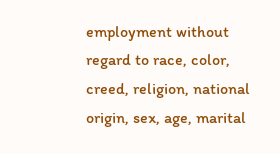employment without regard to race, color, creed, religion, national origin, sex, age, marital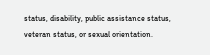status, disability, public assistance status, veteran status, or sexual orientation.